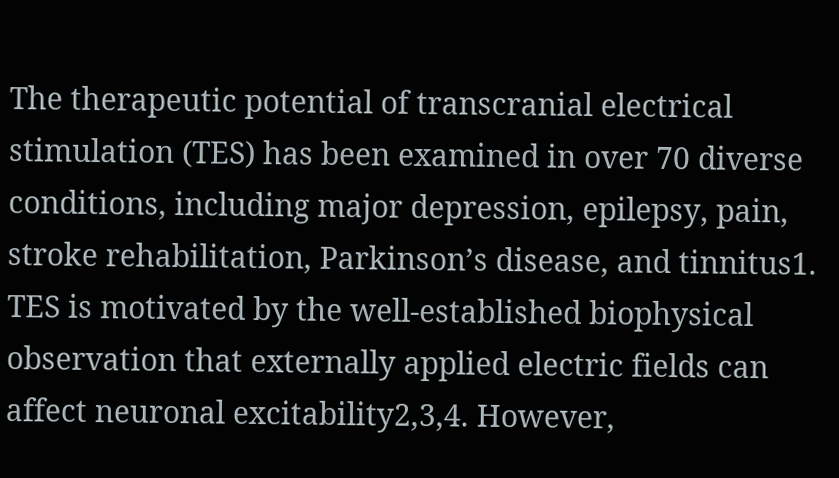The therapeutic potential of transcranial electrical stimulation (TES) has been examined in over 70 diverse conditions, including major depression, epilepsy, pain, stroke rehabilitation, Parkinson’s disease, and tinnitus1. TES is motivated by the well-established biophysical observation that externally applied electric fields can affect neuronal excitability2,3,4. However,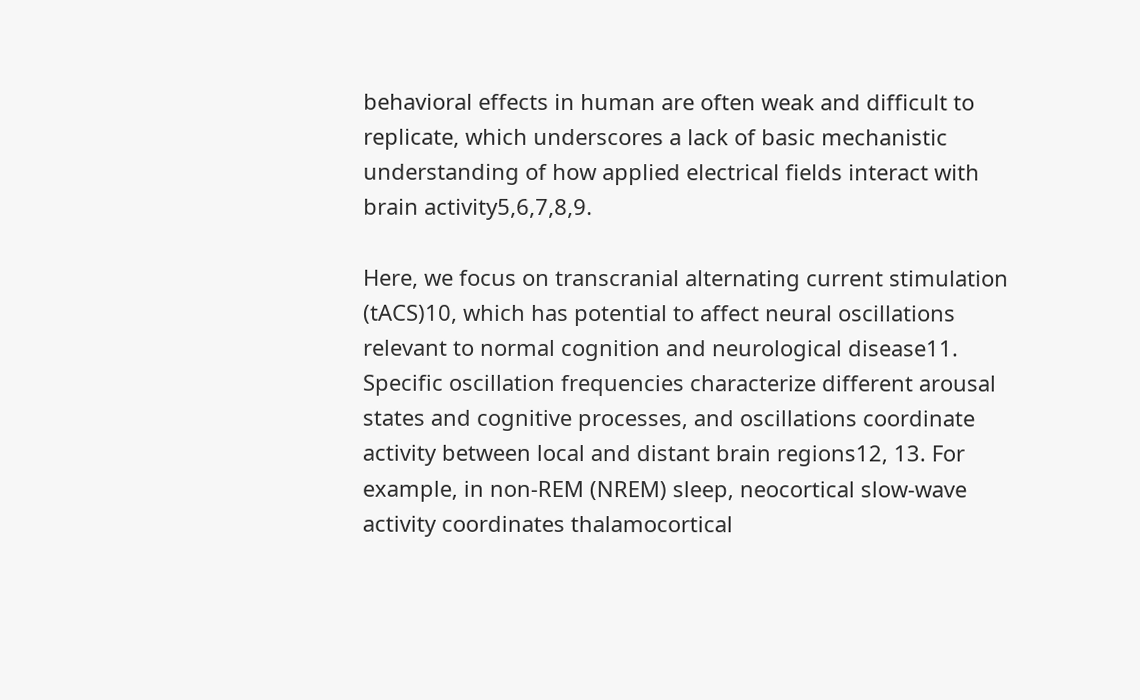behavioral effects in human are often weak and difficult to replicate, which underscores a lack of basic mechanistic understanding of how applied electrical fields interact with brain activity5,6,7,8,9.

Here, we focus on transcranial alternating current stimulation (tACS)10, which has potential to affect neural oscillations relevant to normal cognition and neurological disease11. Specific oscillation frequencies characterize different arousal states and cognitive processes, and oscillations coordinate activity between local and distant brain regions12, 13. For example, in non-REM (NREM) sleep, neocortical slow-wave activity coordinates thalamocortical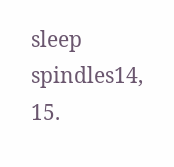sleep spindles14, 15.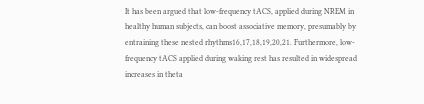It has been argued that low-frequency tACS, applied during NREM in healthy human subjects, can boost associative memory, presumably by entraining these nested rhythms16,17,18,19,20,21. Furthermore, low-frequency tACS applied during waking rest has resulted in widespread increases in theta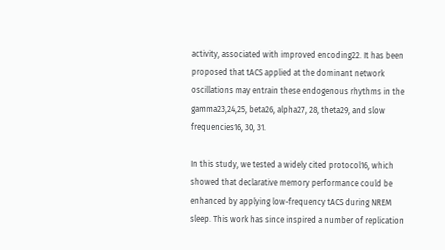activity, associated with improved encoding22. It has been proposed that tACS applied at the dominant network oscillations may entrain these endogenous rhythms in the gamma23,24,25, beta26, alpha27, 28, theta29, and slow frequencies16, 30, 31.

In this study, we tested a widely cited protocol16, which showed that declarative memory performance could be enhanced by applying low-frequency tACS during NREM sleep. This work has since inspired a number of replication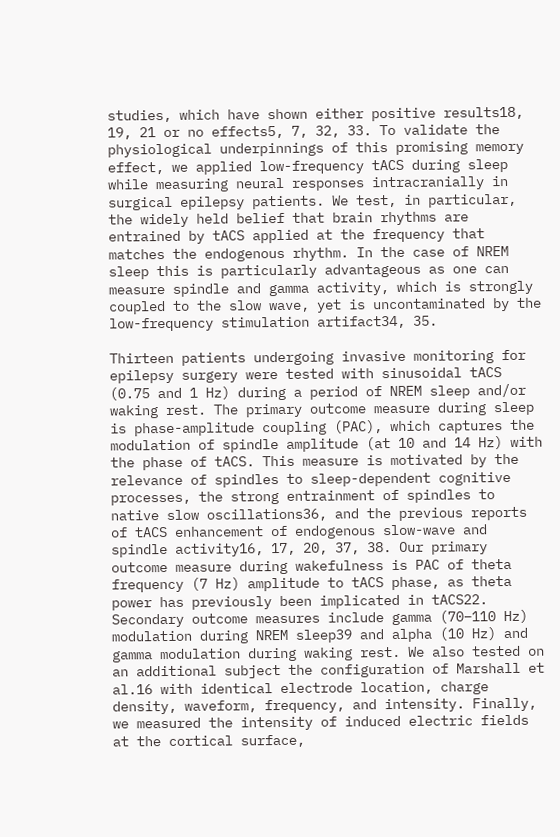studies, which have shown either positive results18, 19, 21 or no effects5, 7, 32, 33. To validate the physiological underpinnings of this promising memory effect, we applied low-frequency tACS during sleep while measuring neural responses intracranially in surgical epilepsy patients. We test, in particular, the widely held belief that brain rhythms are entrained by tACS applied at the frequency that matches the endogenous rhythm. In the case of NREM sleep this is particularly advantageous as one can measure spindle and gamma activity, which is strongly coupled to the slow wave, yet is uncontaminated by the low-frequency stimulation artifact34, 35.

Thirteen patients undergoing invasive monitoring for epilepsy surgery were tested with sinusoidal tACS (0.75 and 1 Hz) during a period of NREM sleep and/or waking rest. The primary outcome measure during sleep is phase-amplitude coupling (PAC), which captures the modulation of spindle amplitude (at 10 and 14 Hz) with the phase of tACS. This measure is motivated by the relevance of spindles to sleep-dependent cognitive processes, the strong entrainment of spindles to native slow oscillations36, and the previous reports of tACS enhancement of endogenous slow-wave and spindle activity16, 17, 20, 37, 38. Our primary outcome measure during wakefulness is PAC of theta frequency (7 Hz) amplitude to tACS phase, as theta power has previously been implicated in tACS22. Secondary outcome measures include gamma (70–110 Hz) modulation during NREM sleep39 and alpha (10 Hz) and gamma modulation during waking rest. We also tested on an additional subject the configuration of Marshall et al.16 with identical electrode location, charge density, waveform, frequency, and intensity. Finally, we measured the intensity of induced electric fields at the cortical surface,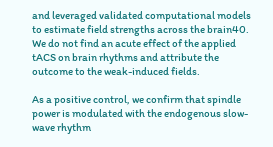and leveraged validated computational models to estimate field strengths across the brain40. We do not find an acute effect of the applied tACS on brain rhythms and attribute the outcome to the weak-induced fields.

As a positive control, we confirm that spindle power is modulated with the endogenous slow-wave rhythm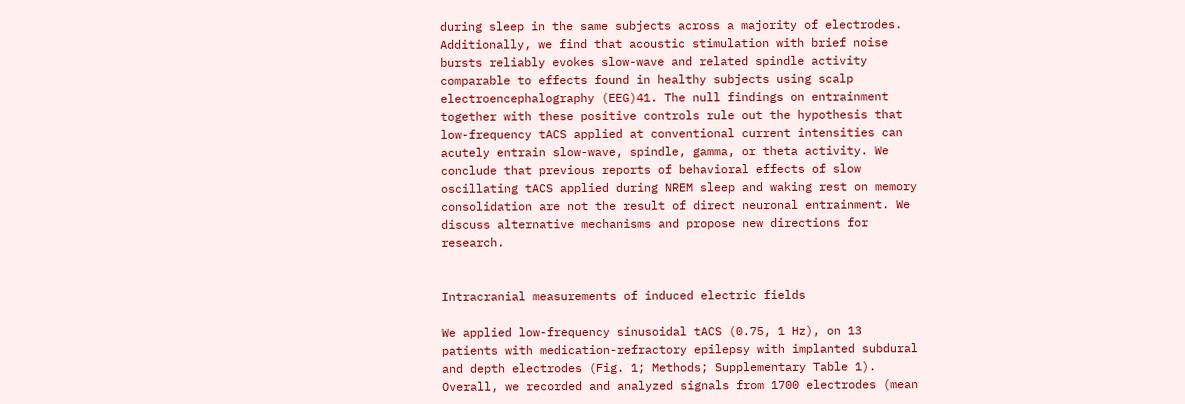during sleep in the same subjects across a majority of electrodes. Additionally, we find that acoustic stimulation with brief noise bursts reliably evokes slow-wave and related spindle activity comparable to effects found in healthy subjects using scalp electroencephalography (EEG)41. The null findings on entrainment together with these positive controls rule out the hypothesis that low-frequency tACS applied at conventional current intensities can acutely entrain slow-wave, spindle, gamma, or theta activity. We conclude that previous reports of behavioral effects of slow oscillating tACS applied during NREM sleep and waking rest on memory consolidation are not the result of direct neuronal entrainment. We discuss alternative mechanisms and propose new directions for research.


Intracranial measurements of induced electric fields

We applied low-frequency sinusoidal tACS (0.75, 1 Hz), on 13 patients with medication-refractory epilepsy with implanted subdural and depth electrodes (Fig. 1; Methods; Supplementary Table 1). Overall, we recorded and analyzed signals from 1700 electrodes (mean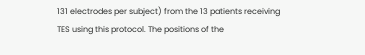131 electrodes per subject) from the 13 patients receiving TES using this protocol. The positions of the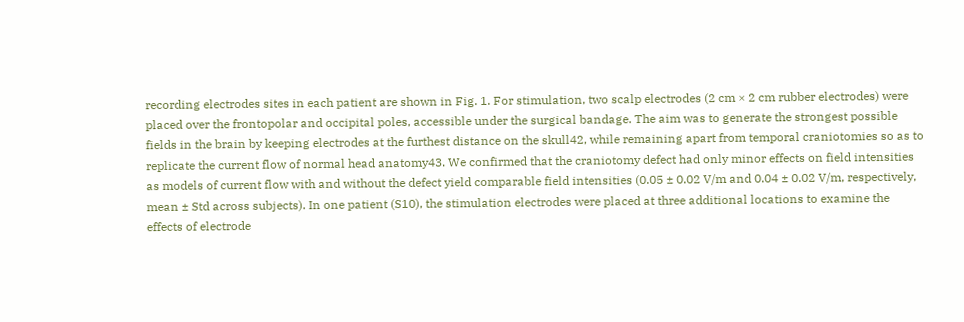recording electrodes sites in each patient are shown in Fig. 1. For stimulation, two scalp electrodes (2 cm × 2 cm rubber electrodes) were placed over the frontopolar and occipital poles, accessible under the surgical bandage. The aim was to generate the strongest possible fields in the brain by keeping electrodes at the furthest distance on the skull42, while remaining apart from temporal craniotomies so as to replicate the current flow of normal head anatomy43. We confirmed that the craniotomy defect had only minor effects on field intensities as models of current flow with and without the defect yield comparable field intensities (0.05 ± 0.02 V/m and 0.04 ± 0.02 V/m, respectively, mean ± Std across subjects). In one patient (S10), the stimulation electrodes were placed at three additional locations to examine the effects of electrode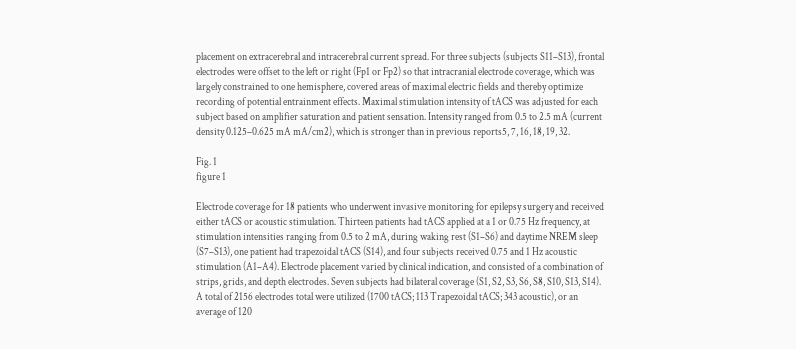placement on extracerebral and intracerebral current spread. For three subjects (subjects S11–S13), frontal electrodes were offset to the left or right (Fp1 or Fp2) so that intracranial electrode coverage, which was largely constrained to one hemisphere, covered areas of maximal electric fields and thereby optimize recording of potential entrainment effects. Maximal stimulation intensity of tACS was adjusted for each subject based on amplifier saturation and patient sensation. Intensity ranged from 0.5 to 2.5 mA (current density 0.125–0.625 mA mA/cm2), which is stronger than in previous reports5, 7, 16, 18, 19, 32.

Fig. 1
figure 1

Electrode coverage for 18 patients who underwent invasive monitoring for epilepsy surgery and received either tACS or acoustic stimulation. Thirteen patients had tACS applied at a 1 or 0.75 Hz frequency, at stimulation intensities ranging from 0.5 to 2 mA, during waking rest (S1–S6) and daytime NREM sleep (S7–S13), one patient had trapezoidal tACS (S14), and four subjects received 0.75 and 1 Hz acoustic stimulation (A1–A4). Electrode placement varied by clinical indication, and consisted of a combination of strips, grids, and depth electrodes. Seven subjects had bilateral coverage (S1, S2, S3, S6, S8, S10, S13, S14). A total of 2156 electrodes total were utilized (1700 tACS; 113 Trapezoidal tACS; 343 acoustic), or an average of 120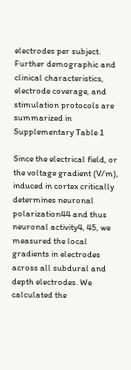electrodes per subject. Further demographic and clinical characteristics, electrode coverage, and stimulation protocols are summarized in Supplementary Table 1

Since the electrical field, or the voltage gradient (V/m), induced in cortex critically determines neuronal polarization44 and thus neuronal activity4, 45, we measured the local gradients in electrodes across all subdural and depth electrodes. We calculated the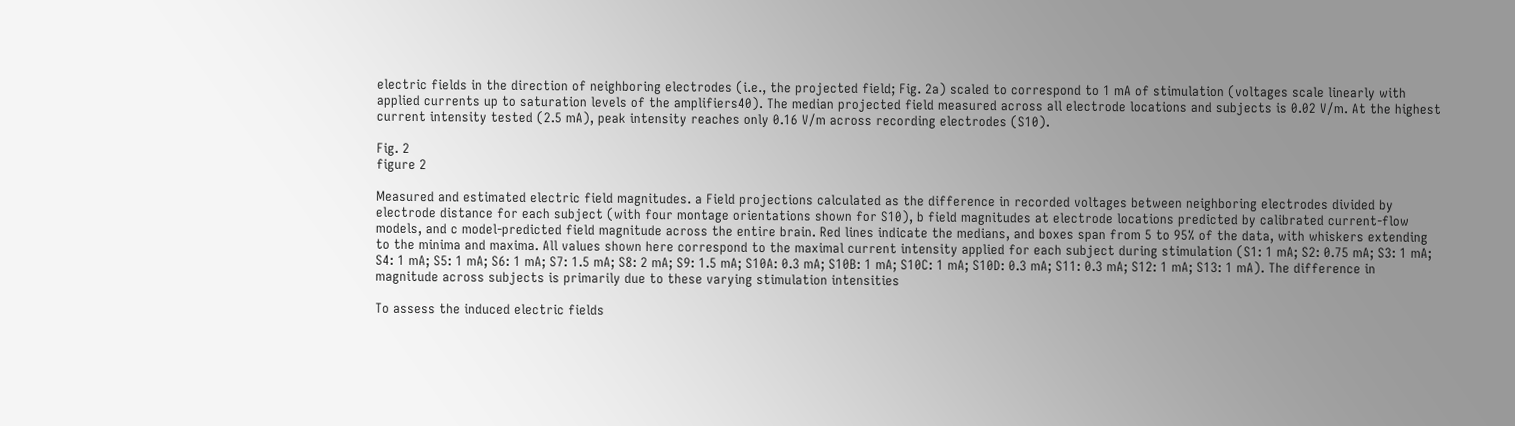electric fields in the direction of neighboring electrodes (i.e., the projected field; Fig. 2a) scaled to correspond to 1 mA of stimulation (voltages scale linearly with applied currents up to saturation levels of the amplifiers40). The median projected field measured across all electrode locations and subjects is 0.02 V/m. At the highest current intensity tested (2.5 mA), peak intensity reaches only 0.16 V/m across recording electrodes (S10).

Fig. 2
figure 2

Measured and estimated electric field magnitudes. a Field projections calculated as the difference in recorded voltages between neighboring electrodes divided by electrode distance for each subject (with four montage orientations shown for S10), b field magnitudes at electrode locations predicted by calibrated current-flow models, and c model-predicted field magnitude across the entire brain. Red lines indicate the medians, and boxes span from 5 to 95% of the data, with whiskers extending to the minima and maxima. All values shown here correspond to the maximal current intensity applied for each subject during stimulation (S1: 1 mA; S2: 0.75 mA; S3: 1 mA; S4: 1 mA; S5: 1 mA; S6: 1 mA; S7: 1.5 mA; S8: 2 mA; S9: 1.5 mA; S10A: 0.3 mA; S10B: 1 mA; S10C: 1 mA; S10D: 0.3 mA; S11: 0.3 mA; S12: 1 mA; S13: 1 mA). The difference in magnitude across subjects is primarily due to these varying stimulation intensities

To assess the induced electric fields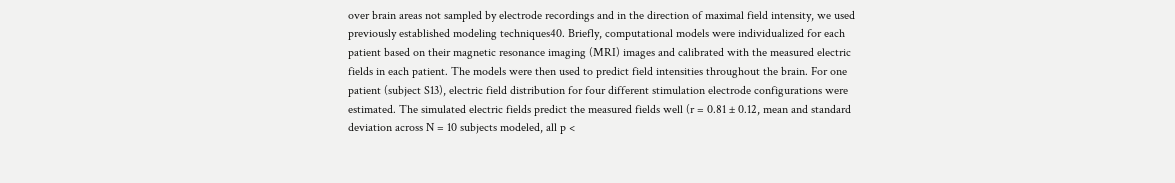over brain areas not sampled by electrode recordings and in the direction of maximal field intensity, we used previously established modeling techniques40. Briefly, computational models were individualized for each patient based on their magnetic resonance imaging (MRI) images and calibrated with the measured electric fields in each patient. The models were then used to predict field intensities throughout the brain. For one patient (subject S13), electric field distribution for four different stimulation electrode configurations were estimated. The simulated electric fields predict the measured fields well (r = 0.81 ± 0.12, mean and standard deviation across N = 10 subjects modeled, all p <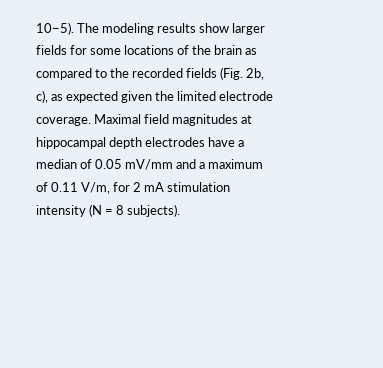10−5). The modeling results show larger fields for some locations of the brain as compared to the recorded fields (Fig. 2b, c), as expected given the limited electrode coverage. Maximal field magnitudes at hippocampal depth electrodes have a median of 0.05 mV/mm and a maximum of 0.11 V/m, for 2 mA stimulation intensity (N = 8 subjects).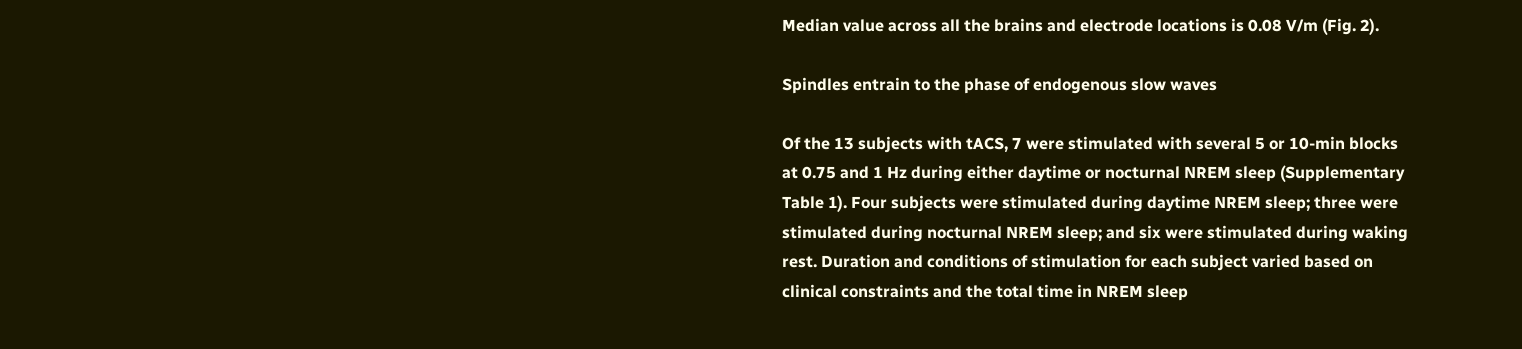Median value across all the brains and electrode locations is 0.08 V/m (Fig. 2).

Spindles entrain to the phase of endogenous slow waves

Of the 13 subjects with tACS, 7 were stimulated with several 5 or 10-min blocks at 0.75 and 1 Hz during either daytime or nocturnal NREM sleep (Supplementary Table 1). Four subjects were stimulated during daytime NREM sleep; three were stimulated during nocturnal NREM sleep; and six were stimulated during waking rest. Duration and conditions of stimulation for each subject varied based on clinical constraints and the total time in NREM sleep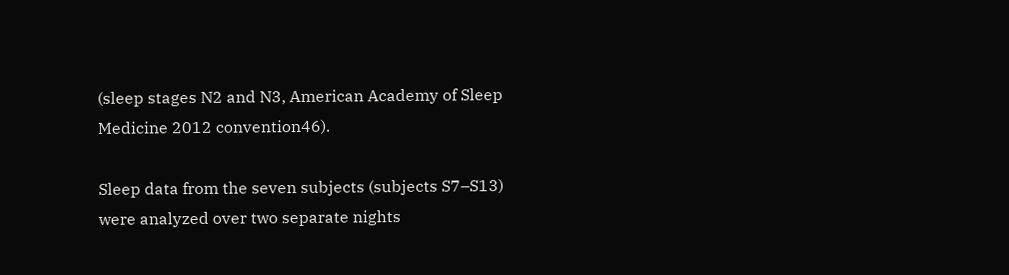(sleep stages N2 and N3, American Academy of Sleep Medicine 2012 convention46).

Sleep data from the seven subjects (subjects S7–S13) were analyzed over two separate nights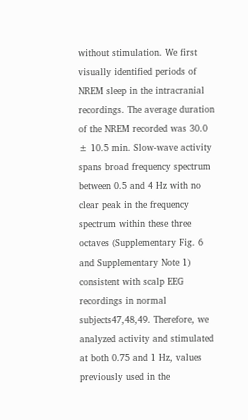without stimulation. We first visually identified periods of NREM sleep in the intracranial recordings. The average duration of the NREM recorded was 30.0 ± 10.5 min. Slow-wave activity spans broad frequency spectrum between 0.5 and 4 Hz with no clear peak in the frequency spectrum within these three octaves (Supplementary Fig. 6 and Supplementary Note 1) consistent with scalp EEG recordings in normal subjects47,48,49. Therefore, we analyzed activity and stimulated at both 0.75 and 1 Hz, values previously used in the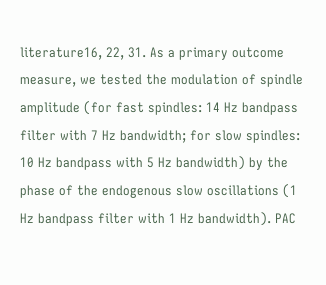literature16, 22, 31. As a primary outcome measure, we tested the modulation of spindle amplitude (for fast spindles: 14 Hz bandpass filter with 7 Hz bandwidth; for slow spindles: 10 Hz bandpass with 5 Hz bandwidth) by the phase of the endogenous slow oscillations (1 Hz bandpass filter with 1 Hz bandwidth). PAC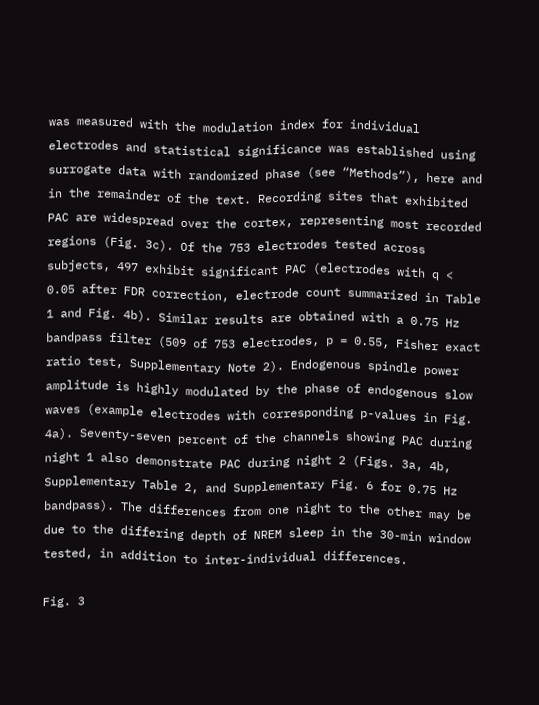was measured with the modulation index for individual electrodes and statistical significance was established using surrogate data with randomized phase (see “Methods”), here and in the remainder of the text. Recording sites that exhibited PAC are widespread over the cortex, representing most recorded regions (Fig. 3c). Of the 753 electrodes tested across subjects, 497 exhibit significant PAC (electrodes with q < 0.05 after FDR correction, electrode count summarized in Table 1 and Fig. 4b). Similar results are obtained with a 0.75 Hz bandpass filter (509 of 753 electrodes, p = 0.55, Fisher exact ratio test, Supplementary Note 2). Endogenous spindle power amplitude is highly modulated by the phase of endogenous slow waves (example electrodes with corresponding p-values in Fig. 4a). Seventy-seven percent of the channels showing PAC during night 1 also demonstrate PAC during night 2 (Figs. 3a, 4b, Supplementary Table 2, and Supplementary Fig. 6 for 0.75 Hz bandpass). The differences from one night to the other may be due to the differing depth of NREM sleep in the 30-min window tested, in addition to inter-individual differences.

Fig. 3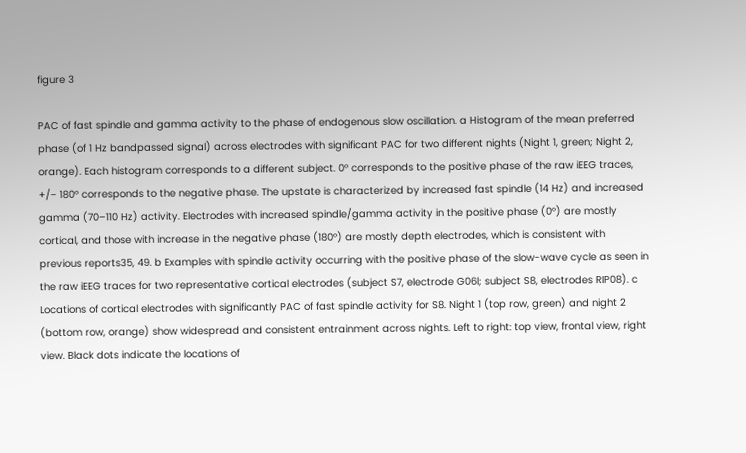figure 3

PAC of fast spindle and gamma activity to the phase of endogenous slow oscillation. a Histogram of the mean preferred phase (of 1 Hz bandpassed signal) across electrodes with significant PAC for two different nights (Night 1, green; Night 2, orange). Each histogram corresponds to a different subject. 0° corresponds to the positive phase of the raw iEEG traces, +/− 180° corresponds to the negative phase. The upstate is characterized by increased fast spindle (14 Hz) and increased gamma (70–110 Hz) activity. Electrodes with increased spindle/gamma activity in the positive phase (0°) are mostly cortical, and those with increase in the negative phase (180°) are mostly depth electrodes, which is consistent with previous reports35, 49. b Examples with spindle activity occurring with the positive phase of the slow-wave cycle as seen in the raw iEEG traces for two representative cortical electrodes (subject S7, electrode G06l; subject S8, electrodes RIP08). c Locations of cortical electrodes with significantly PAC of fast spindle activity for S8. Night 1 (top row, green) and night 2 (bottom row, orange) show widespread and consistent entrainment across nights. Left to right: top view, frontal view, right view. Black dots indicate the locations of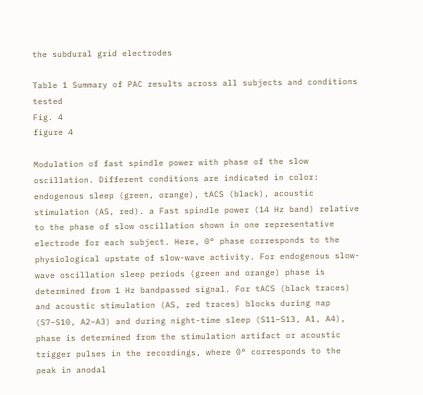the subdural grid electrodes

Table 1 Summary of PAC results across all subjects and conditions tested
Fig. 4
figure 4

Modulation of fast spindle power with phase of the slow oscillation. Different conditions are indicated in color: endogenous sleep (green, orange), tACS (black), acoustic stimulation (AS, red). a Fast spindle power (14 Hz band) relative to the phase of slow oscillation shown in one representative electrode for each subject. Here, 0° phase corresponds to the physiological upstate of slow-wave activity. For endogenous slow-wave oscillation sleep periods (green and orange) phase is determined from 1 Hz bandpassed signal. For tACS (black traces) and acoustic stimulation (AS, red traces) blocks during nap (S7–S10, A2–A3) and during night-time sleep (S11–S13, A1, A4), phase is determined from the stimulation artifact or acoustic trigger pulses in the recordings, where 0° corresponds to the peak in anodal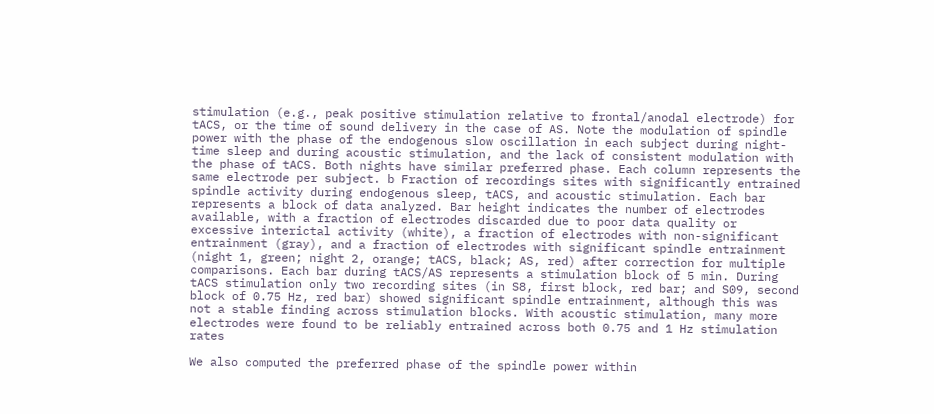stimulation (e.g., peak positive stimulation relative to frontal/anodal electrode) for tACS, or the time of sound delivery in the case of AS. Note the modulation of spindle power with the phase of the endogenous slow oscillation in each subject during night-time sleep and during acoustic stimulation, and the lack of consistent modulation with the phase of tACS. Both nights have similar preferred phase. Each column represents the same electrode per subject. b Fraction of recordings sites with significantly entrained spindle activity during endogenous sleep, tACS, and acoustic stimulation. Each bar represents a block of data analyzed. Bar height indicates the number of electrodes available, with a fraction of electrodes discarded due to poor data quality or excessive interictal activity (white), a fraction of electrodes with non-significant entrainment (gray), and a fraction of electrodes with significant spindle entrainment (night 1, green; night 2, orange; tACS, black; AS, red) after correction for multiple comparisons. Each bar during tACS/AS represents a stimulation block of 5 min. During tACS stimulation only two recording sites (in S8, first block, red bar; and S09, second block of 0.75 Hz, red bar) showed significant spindle entrainment, although this was not a stable finding across stimulation blocks. With acoustic stimulation, many more electrodes were found to be reliably entrained across both 0.75 and 1 Hz stimulation rates

We also computed the preferred phase of the spindle power within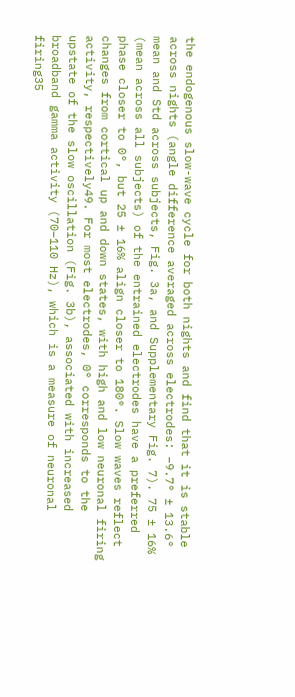the endogenous slow-wave cycle for both nights and find that it is stable across nights (angle difference averaged across electrodes: −9.7° ± 13.6° mean and Std across subjects, Fig. 3a, and Supplementary Fig. 7). 75 ± 16% (mean across all subjects) of the entrained electrodes have a preferred phase closer to 0°, but 25 ± 16% align closer to 180°. Slow waves reflect changes from cortical up and down states, with high and low neuronal firing activity, respectively49. For most electrodes, 0° corresponds to the upstate of the slow oscillation (Fig. 3b), associated with increased broadband gamma activity (70–110 Hz), which is a measure of neuronal firing35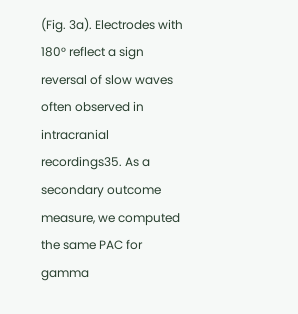(Fig. 3a). Electrodes with 180° reflect a sign reversal of slow waves often observed in intracranial recordings35. As a secondary outcome measure, we computed the same PAC for gamma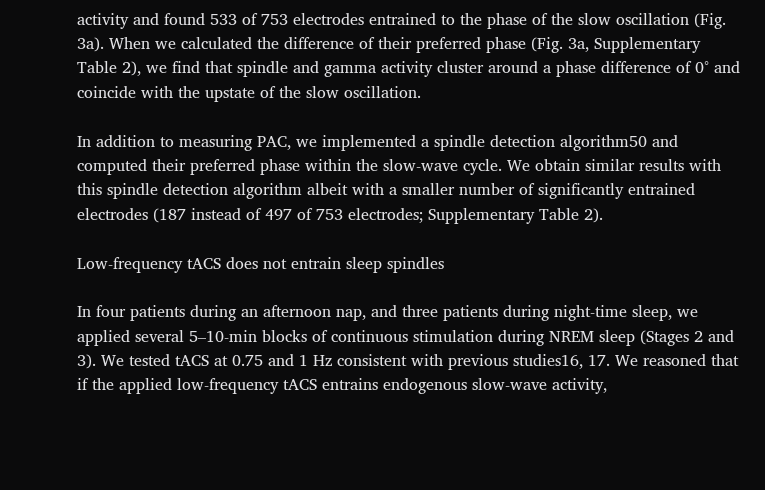activity and found 533 of 753 electrodes entrained to the phase of the slow oscillation (Fig. 3a). When we calculated the difference of their preferred phase (Fig. 3a, Supplementary Table 2), we find that spindle and gamma activity cluster around a phase difference of 0° and coincide with the upstate of the slow oscillation.

In addition to measuring PAC, we implemented a spindle detection algorithm50 and computed their preferred phase within the slow-wave cycle. We obtain similar results with this spindle detection algorithm albeit with a smaller number of significantly entrained electrodes (187 instead of 497 of 753 electrodes; Supplementary Table 2).

Low-frequency tACS does not entrain sleep spindles

In four patients during an afternoon nap, and three patients during night-time sleep, we applied several 5–10-min blocks of continuous stimulation during NREM sleep (Stages 2 and 3). We tested tACS at 0.75 and 1 Hz consistent with previous studies16, 17. We reasoned that if the applied low-frequency tACS entrains endogenous slow-wave activity,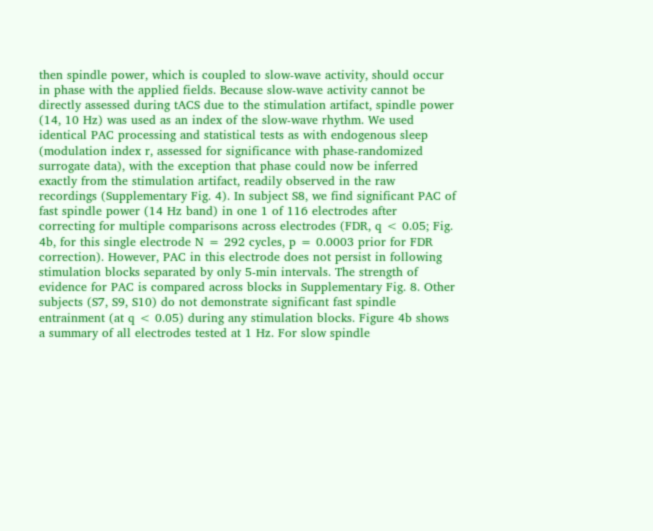then spindle power, which is coupled to slow-wave activity, should occur in phase with the applied fields. Because slow-wave activity cannot be directly assessed during tACS due to the stimulation artifact, spindle power (14, 10 Hz) was used as an index of the slow-wave rhythm. We used identical PAC processing and statistical tests as with endogenous sleep (modulation index r, assessed for significance with phase-randomized surrogate data), with the exception that phase could now be inferred exactly from the stimulation artifact, readily observed in the raw recordings (Supplementary Fig. 4). In subject S8, we find significant PAC of fast spindle power (14 Hz band) in one 1 of 116 electrodes after correcting for multiple comparisons across electrodes (FDR, q < 0.05; Fig. 4b, for this single electrode N = 292 cycles, p = 0.0003 prior for FDR correction). However, PAC in this electrode does not persist in following stimulation blocks separated by only 5-min intervals. The strength of evidence for PAC is compared across blocks in Supplementary Fig. 8. Other subjects (S7, S9, S10) do not demonstrate significant fast spindle entrainment (at q < 0.05) during any stimulation blocks. Figure 4b shows a summary of all electrodes tested at 1 Hz. For slow spindle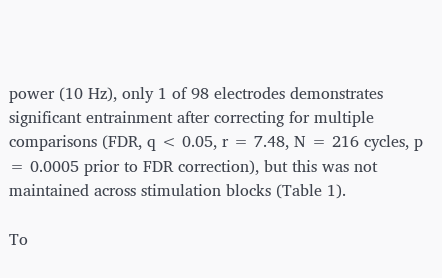power (10 Hz), only 1 of 98 electrodes demonstrates significant entrainment after correcting for multiple comparisons (FDR, q < 0.05, r = 7.48, N = 216 cycles, p = 0.0005 prior to FDR correction), but this was not maintained across stimulation blocks (Table 1).

To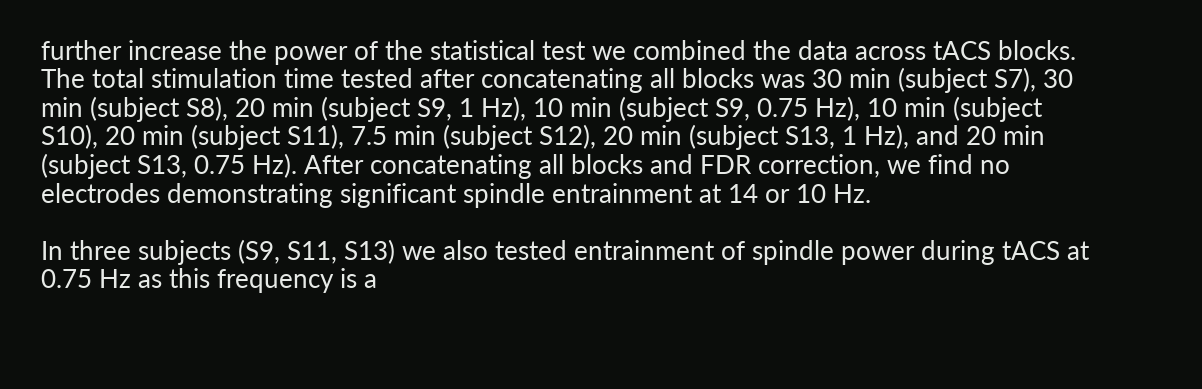further increase the power of the statistical test we combined the data across tACS blocks. The total stimulation time tested after concatenating all blocks was 30 min (subject S7), 30 min (subject S8), 20 min (subject S9, 1 Hz), 10 min (subject S9, 0.75 Hz), 10 min (subject S10), 20 min (subject S11), 7.5 min (subject S12), 20 min (subject S13, 1 Hz), and 20 min (subject S13, 0.75 Hz). After concatenating all blocks and FDR correction, we find no electrodes demonstrating significant spindle entrainment at 14 or 10 Hz.

In three subjects (S9, S11, S13) we also tested entrainment of spindle power during tACS at 0.75 Hz as this frequency is a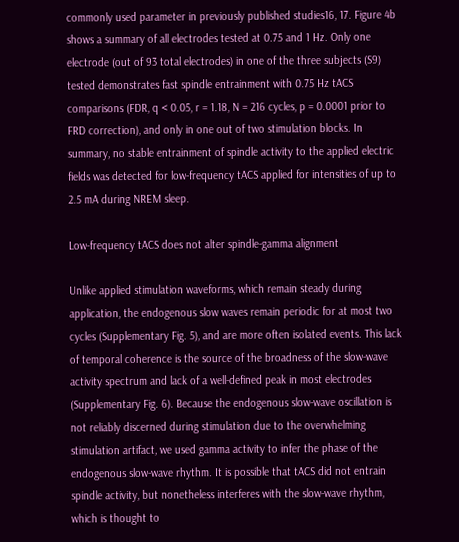commonly used parameter in previously published studies16, 17. Figure 4b shows a summary of all electrodes tested at 0.75 and 1 Hz. Only one electrode (out of 93 total electrodes) in one of the three subjects (S9) tested demonstrates fast spindle entrainment with 0.75 Hz tACS comparisons (FDR, q < 0.05, r = 1.18, N = 216 cycles, p = 0.0001 prior to FRD correction), and only in one out of two stimulation blocks. In summary, no stable entrainment of spindle activity to the applied electric fields was detected for low-frequency tACS applied for intensities of up to 2.5 mA during NREM sleep.

Low-frequency tACS does not alter spindle-gamma alignment

Unlike applied stimulation waveforms, which remain steady during application, the endogenous slow waves remain periodic for at most two cycles (Supplementary Fig. 5), and are more often isolated events. This lack of temporal coherence is the source of the broadness of the slow-wave activity spectrum and lack of a well-defined peak in most electrodes (Supplementary Fig. 6). Because the endogenous slow-wave oscillation is not reliably discerned during stimulation due to the overwhelming stimulation artifact, we used gamma activity to infer the phase of the endogenous slow-wave rhythm. It is possible that tACS did not entrain spindle activity, but nonetheless interferes with the slow-wave rhythm, which is thought to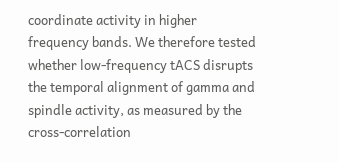coordinate activity in higher frequency bands. We therefore tested whether low-frequency tACS disrupts the temporal alignment of gamma and spindle activity, as measured by the cross-correlation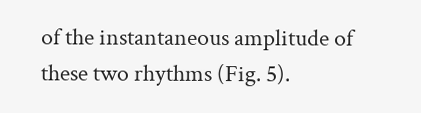of the instantaneous amplitude of these two rhythms (Fig. 5).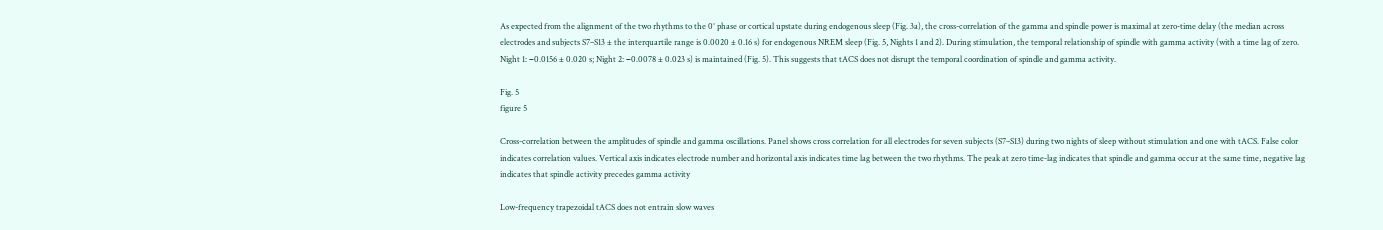As expected from the alignment of the two rhythms to the 0° phase or cortical upstate during endogenous sleep (Fig. 3a), the cross-correlation of the gamma and spindle power is maximal at zero-time delay (the median across electrodes and subjects S7–S13 ± the interquartile range is 0.0020 ± 0.16 s) for endogenous NREM sleep (Fig. 5, Nights 1 and 2). During stimulation, the temporal relationship of spindle with gamma activity (with a time lag of zero. Night 1: −0.0156 ± 0.020 s; Night 2: −0.0078 ± 0.023 s) is maintained (Fig. 5). This suggests that tACS does not disrupt the temporal coordination of spindle and gamma activity.

Fig. 5
figure 5

Cross-correlation between the amplitudes of spindle and gamma oscillations. Panel shows cross correlation for all electrodes for seven subjects (S7–S13) during two nights of sleep without stimulation and one with tACS. False color indicates correlation values. Vertical axis indicates electrode number and horizontal axis indicates time lag between the two rhythms. The peak at zero time-lag indicates that spindle and gamma occur at the same time, negative lag indicates that spindle activity precedes gamma activity

Low-frequency trapezoidal tACS does not entrain slow waves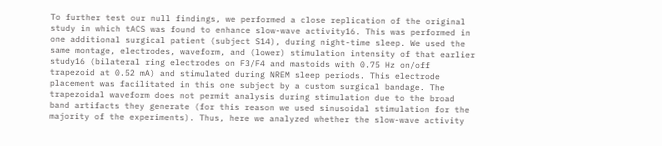To further test our null findings, we performed a close replication of the original study in which tACS was found to enhance slow-wave activity16. This was performed in one additional surgical patient (subject S14), during night-time sleep. We used the same montage, electrodes, waveform, and (lower) stimulation intensity of that earlier study16 (bilateral ring electrodes on F3/F4 and mastoids with 0.75 Hz on/off trapezoid at 0.52 mA) and stimulated during NREM sleep periods. This electrode placement was facilitated in this one subject by a custom surgical bandage. The trapezoidal waveform does not permit analysis during stimulation due to the broad band artifacts they generate (for this reason we used sinusoidal stimulation for the majority of the experiments). Thus, here we analyzed whether the slow-wave activity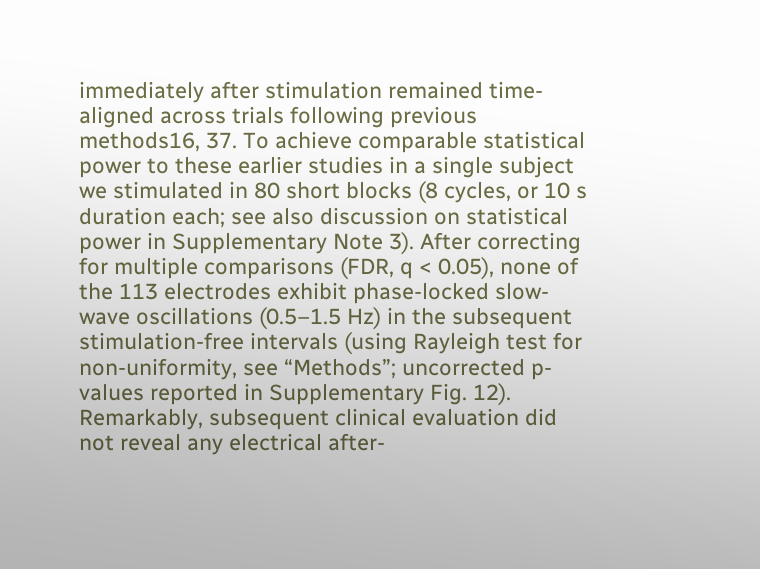immediately after stimulation remained time-aligned across trials following previous methods16, 37. To achieve comparable statistical power to these earlier studies in a single subject we stimulated in 80 short blocks (8 cycles, or 10 s duration each; see also discussion on statistical power in Supplementary Note 3). After correcting for multiple comparisons (FDR, q < 0.05), none of the 113 electrodes exhibit phase-locked slow-wave oscillations (0.5–1.5 Hz) in the subsequent stimulation-free intervals (using Rayleigh test for non-uniformity, see “Methods”; uncorrected p-values reported in Supplementary Fig. 12). Remarkably, subsequent clinical evaluation did not reveal any electrical after-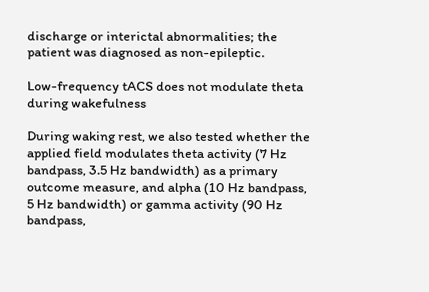discharge or interictal abnormalities; the patient was diagnosed as non-epileptic.

Low-frequency tACS does not modulate theta during wakefulness

During waking rest, we also tested whether the applied field modulates theta activity (7 Hz bandpass, 3.5 Hz bandwidth) as a primary outcome measure, and alpha (10 Hz bandpass, 5 Hz bandwidth) or gamma activity (90 Hz bandpass,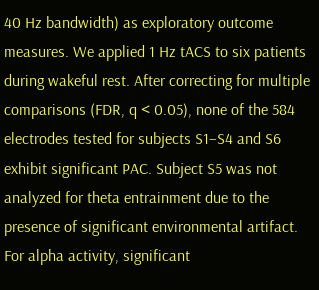40 Hz bandwidth) as exploratory outcome measures. We applied 1 Hz tACS to six patients during wakeful rest. After correcting for multiple comparisons (FDR, q < 0.05), none of the 584 electrodes tested for subjects S1–S4 and S6 exhibit significant PAC. Subject S5 was not analyzed for theta entrainment due to the presence of significant environmental artifact. For alpha activity, significant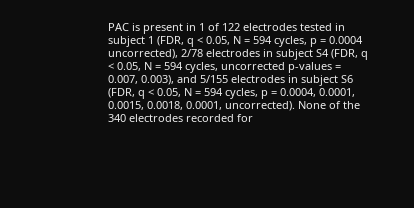PAC is present in 1 of 122 electrodes tested in subject 1 (FDR, q < 0.05, N = 594 cycles, p = 0.0004 uncorrected), 2/78 electrodes in subject S4 (FDR, q < 0.05, N = 594 cycles, uncorrected p-values = 0.007, 0.003), and 5/155 electrodes in subject S6 (FDR, q < 0.05, N = 594 cycles, p = 0.0004, 0.0001, 0.0015, 0.0018, 0.0001, uncorrected). None of the 340 electrodes recorded for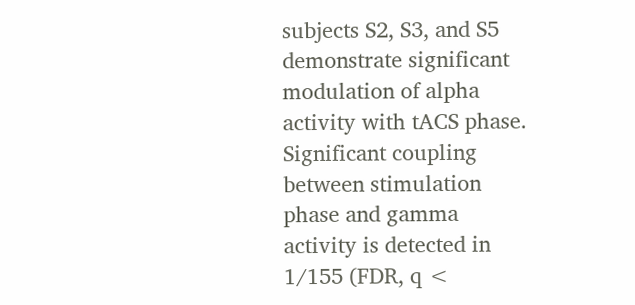subjects S2, S3, and S5 demonstrate significant modulation of alpha activity with tACS phase. Significant coupling between stimulation phase and gamma activity is detected in 1/155 (FDR, q <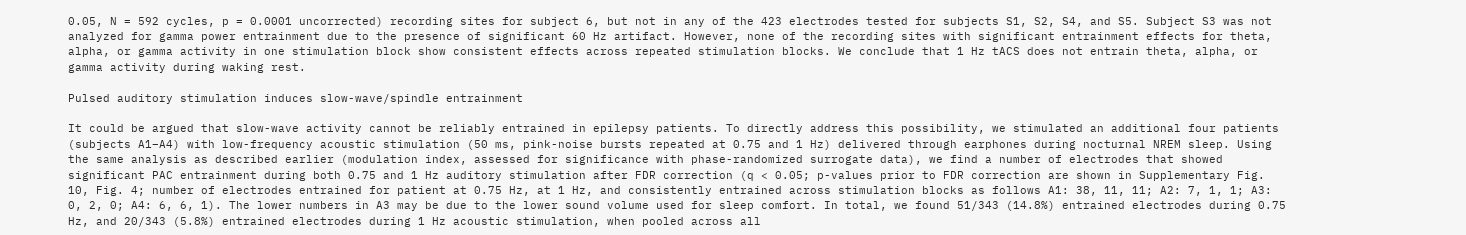0.05, N = 592 cycles, p = 0.0001 uncorrected) recording sites for subject 6, but not in any of the 423 electrodes tested for subjects S1, S2, S4, and S5. Subject S3 was not analyzed for gamma power entrainment due to the presence of significant 60 Hz artifact. However, none of the recording sites with significant entrainment effects for theta, alpha, or gamma activity in one stimulation block show consistent effects across repeated stimulation blocks. We conclude that 1 Hz tACS does not entrain theta, alpha, or gamma activity during waking rest.

Pulsed auditory stimulation induces slow-wave/spindle entrainment

It could be argued that slow-wave activity cannot be reliably entrained in epilepsy patients. To directly address this possibility, we stimulated an additional four patients (subjects A1–A4) with low-frequency acoustic stimulation (50 ms, pink-noise bursts repeated at 0.75 and 1 Hz) delivered through earphones during nocturnal NREM sleep. Using the same analysis as described earlier (modulation index, assessed for significance with phase-randomized surrogate data), we find a number of electrodes that showed significant PAC entrainment during both 0.75 and 1 Hz auditory stimulation after FDR correction (q < 0.05; p-values prior to FDR correction are shown in Supplementary Fig. 10, Fig. 4; number of electrodes entrained for patient at 0.75 Hz, at 1 Hz, and consistently entrained across stimulation blocks as follows A1: 38, 11, 11; A2: 7, 1, 1; A3: 0, 2, 0; A4: 6, 6, 1). The lower numbers in A3 may be due to the lower sound volume used for sleep comfort. In total, we found 51/343 (14.8%) entrained electrodes during 0.75 Hz, and 20/343 (5.8%) entrained electrodes during 1 Hz acoustic stimulation, when pooled across all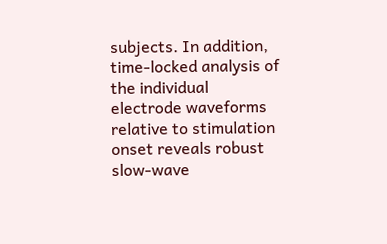subjects. In addition, time-locked analysis of the individual electrode waveforms relative to stimulation onset reveals robust slow-wave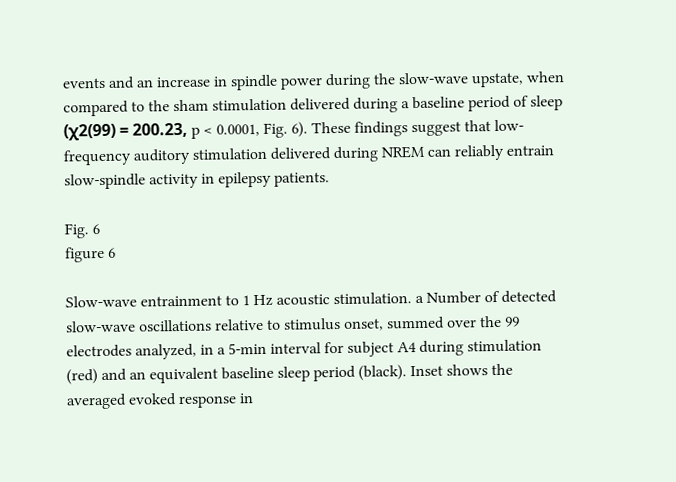events and an increase in spindle power during the slow-wave upstate, when compared to the sham stimulation delivered during a baseline period of sleep (χ2(99) = 200.23, p < 0.0001, Fig. 6). These findings suggest that low-frequency auditory stimulation delivered during NREM can reliably entrain slow-spindle activity in epilepsy patients.

Fig. 6
figure 6

Slow-wave entrainment to 1 Hz acoustic stimulation. a Number of detected slow-wave oscillations relative to stimulus onset, summed over the 99 electrodes analyzed, in a 5-min interval for subject A4 during stimulation (red) and an equivalent baseline sleep period (black). Inset shows the averaged evoked response in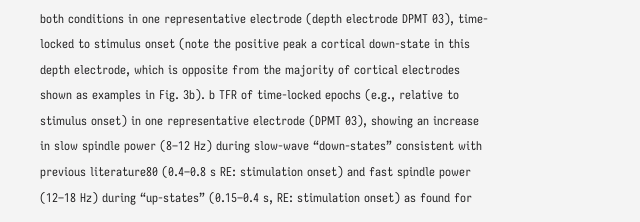both conditions in one representative electrode (depth electrode DPMT 03), time-locked to stimulus onset (note the positive peak a cortical down-state in this depth electrode, which is opposite from the majority of cortical electrodes shown as examples in Fig. 3b). b TFR of time-locked epochs (e.g., relative to stimulus onset) in one representative electrode (DPMT 03), showing an increase in slow spindle power (8–12 Hz) during slow-wave “down-states” consistent with previous literature80 (0.4–0.8 s RE: stimulation onset) and fast spindle power (12–18 Hz) during “up-states” (0.15–0.4 s, RE: stimulation onset) as found for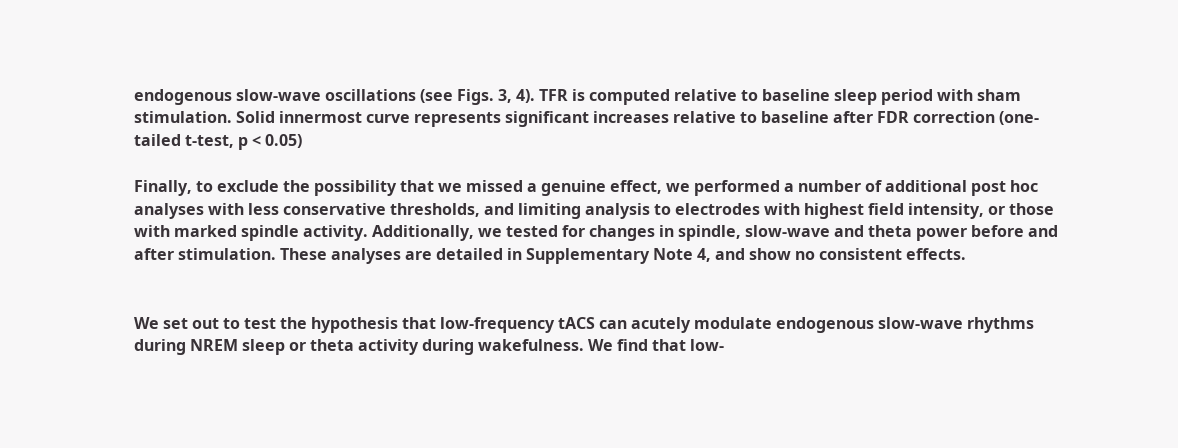endogenous slow-wave oscillations (see Figs. 3, 4). TFR is computed relative to baseline sleep period with sham stimulation. Solid innermost curve represents significant increases relative to baseline after FDR correction (one-tailed t-test, p < 0.05)

Finally, to exclude the possibility that we missed a genuine effect, we performed a number of additional post hoc analyses with less conservative thresholds, and limiting analysis to electrodes with highest field intensity, or those with marked spindle activity. Additionally, we tested for changes in spindle, slow-wave and theta power before and after stimulation. These analyses are detailed in Supplementary Note 4, and show no consistent effects.


We set out to test the hypothesis that low-frequency tACS can acutely modulate endogenous slow-wave rhythms during NREM sleep or theta activity during wakefulness. We find that low-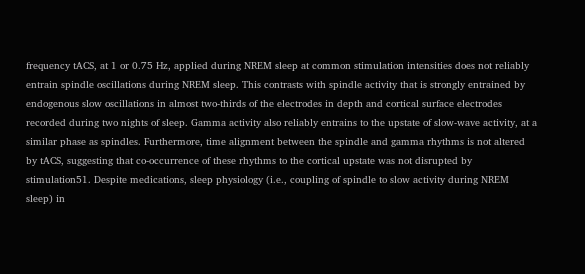frequency tACS, at 1 or 0.75 Hz, applied during NREM sleep at common stimulation intensities does not reliably entrain spindle oscillations during NREM sleep. This contrasts with spindle activity that is strongly entrained by endogenous slow oscillations in almost two-thirds of the electrodes in depth and cortical surface electrodes recorded during two nights of sleep. Gamma activity also reliably entrains to the upstate of slow-wave activity, at a similar phase as spindles. Furthermore, time alignment between the spindle and gamma rhythms is not altered by tACS, suggesting that co-occurrence of these rhythms to the cortical upstate was not disrupted by stimulation51. Despite medications, sleep physiology (i.e., coupling of spindle to slow activity during NREM sleep) in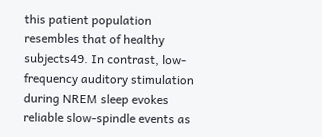this patient population resembles that of healthy subjects49. In contrast, low-frequency auditory stimulation during NREM sleep evokes reliable slow-spindle events as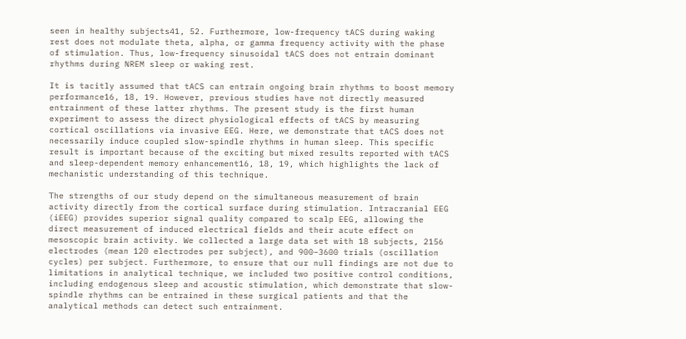seen in healthy subjects41, 52. Furthermore, low-frequency tACS during waking rest does not modulate theta, alpha, or gamma frequency activity with the phase of stimulation. Thus, low-frequency sinusoidal tACS does not entrain dominant rhythms during NREM sleep or waking rest.

It is tacitly assumed that tACS can entrain ongoing brain rhythms to boost memory performance16, 18, 19. However, previous studies have not directly measured entrainment of these latter rhythms. The present study is the first human experiment to assess the direct physiological effects of tACS by measuring cortical oscillations via invasive EEG. Here, we demonstrate that tACS does not necessarily induce coupled slow-spindle rhythms in human sleep. This specific result is important because of the exciting but mixed results reported with tACS and sleep-dependent memory enhancement16, 18, 19, which highlights the lack of mechanistic understanding of this technique.

The strengths of our study depend on the simultaneous measurement of brain activity directly from the cortical surface during stimulation. Intracranial EEG (iEEG) provides superior signal quality compared to scalp EEG, allowing the direct measurement of induced electrical fields and their acute effect on mesoscopic brain activity. We collected a large data set with 18 subjects, 2156 electrodes (mean 120 electrodes per subject), and 900–3600 trials (oscillation cycles) per subject. Furthermore, to ensure that our null findings are not due to limitations in analytical technique, we included two positive control conditions, including endogenous sleep and acoustic stimulation, which demonstrate that slow-spindle rhythms can be entrained in these surgical patients and that the analytical methods can detect such entrainment.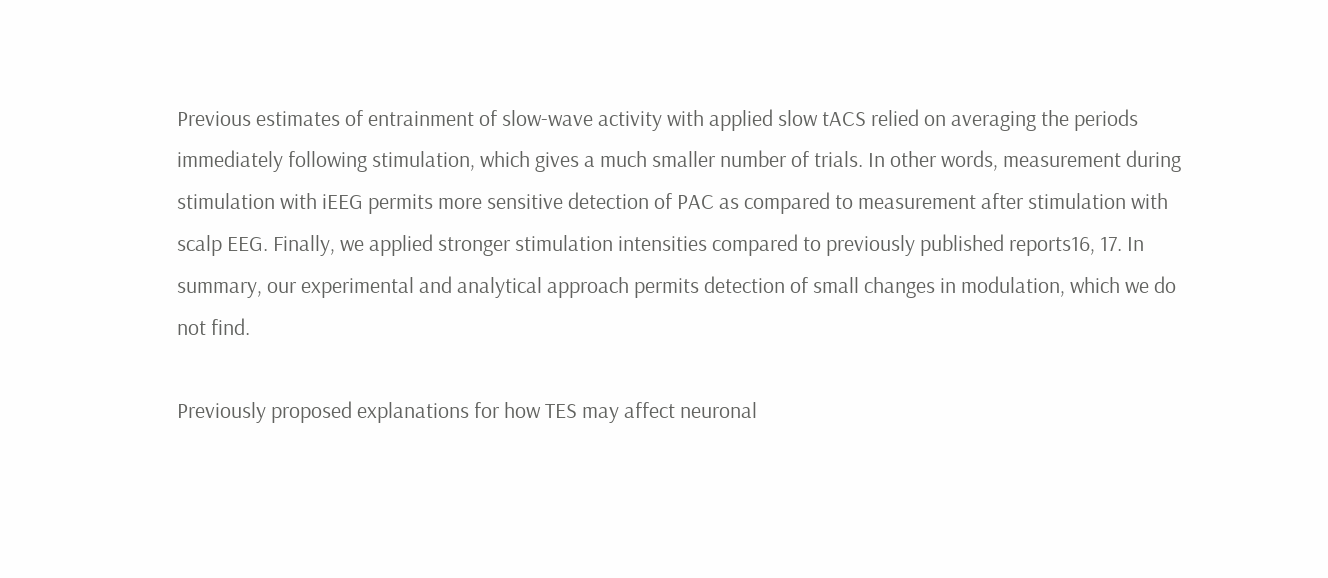Previous estimates of entrainment of slow-wave activity with applied slow tACS relied on averaging the periods immediately following stimulation, which gives a much smaller number of trials. In other words, measurement during stimulation with iEEG permits more sensitive detection of PAC as compared to measurement after stimulation with scalp EEG. Finally, we applied stronger stimulation intensities compared to previously published reports16, 17. In summary, our experimental and analytical approach permits detection of small changes in modulation, which we do not find.

Previously proposed explanations for how TES may affect neuronal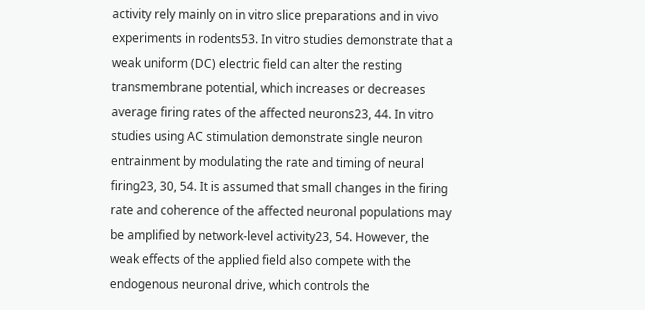activity rely mainly on in vitro slice preparations and in vivo experiments in rodents53. In vitro studies demonstrate that a weak uniform (DC) electric field can alter the resting transmembrane potential, which increases or decreases average firing rates of the affected neurons23, 44. In vitro studies using AC stimulation demonstrate single neuron entrainment by modulating the rate and timing of neural firing23, 30, 54. It is assumed that small changes in the firing rate and coherence of the affected neuronal populations may be amplified by network-level activity23, 54. However, the weak effects of the applied field also compete with the endogenous neuronal drive, which controls the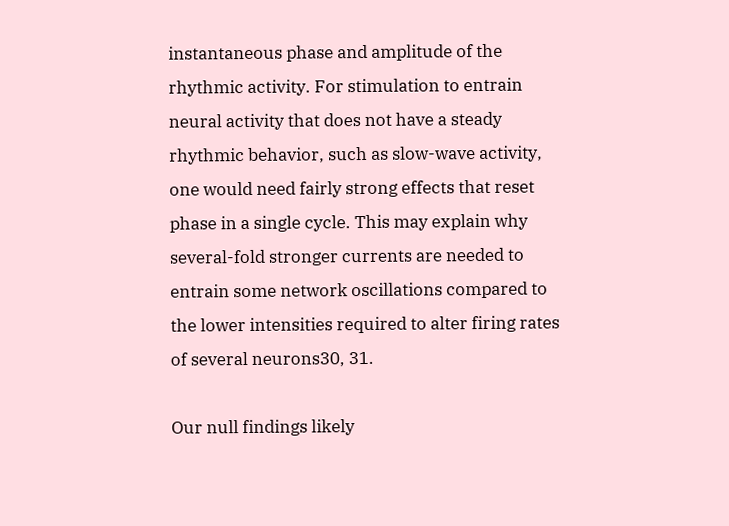instantaneous phase and amplitude of the rhythmic activity. For stimulation to entrain neural activity that does not have a steady rhythmic behavior, such as slow-wave activity, one would need fairly strong effects that reset phase in a single cycle. This may explain why several-fold stronger currents are needed to entrain some network oscillations compared to the lower intensities required to alter firing rates of several neurons30, 31.

Our null findings likely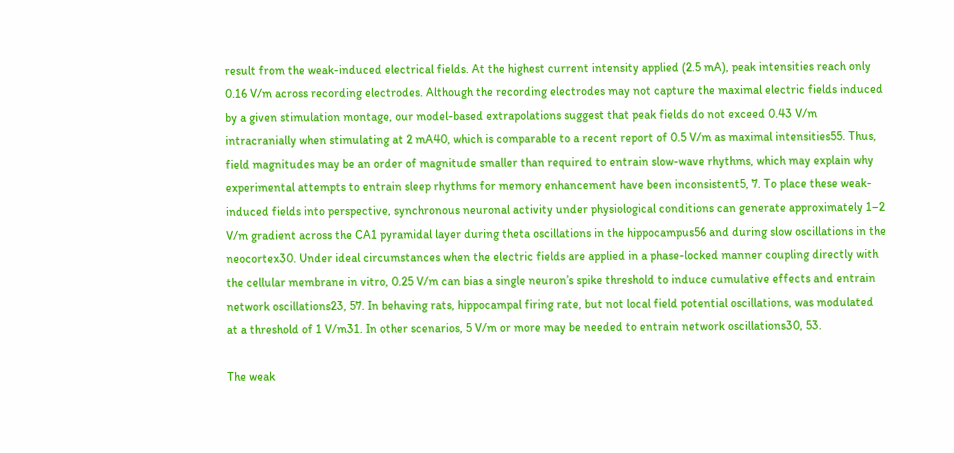result from the weak-induced electrical fields. At the highest current intensity applied (2.5 mA), peak intensities reach only 0.16 V/m across recording electrodes. Although the recording electrodes may not capture the maximal electric fields induced by a given stimulation montage, our model-based extrapolations suggest that peak fields do not exceed 0.43 V/m intracranially when stimulating at 2 mA40, which is comparable to a recent report of 0.5 V/m as maximal intensities55. Thus, field magnitudes may be an order of magnitude smaller than required to entrain slow-wave rhythms, which may explain why experimental attempts to entrain sleep rhythms for memory enhancement have been inconsistent5, 7. To place these weak-induced fields into perspective, synchronous neuronal activity under physiological conditions can generate approximately 1–2 V/m gradient across the CA1 pyramidal layer during theta oscillations in the hippocampus56 and during slow oscillations in the neocortex30. Under ideal circumstances when the electric fields are applied in a phase-locked manner coupling directly with the cellular membrane in vitro, 0.25 V/m can bias a single neuron’s spike threshold to induce cumulative effects and entrain network oscillations23, 57. In behaving rats, hippocampal firing rate, but not local field potential oscillations, was modulated at a threshold of 1 V/m31. In other scenarios, 5 V/m or more may be needed to entrain network oscillations30, 53.

The weak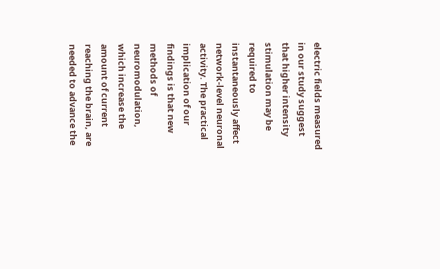electric fields measured in our study suggest that higher intensity stimulation may be required to instantaneously affect network-level neuronal activity. The practical implication of our findings is that new methods of neuromodulation, which increase the amount of current reaching the brain, are needed to advance the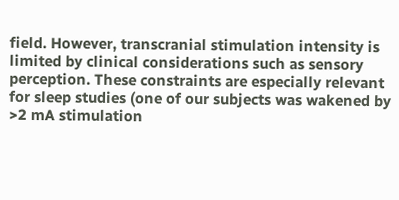field. However, transcranial stimulation intensity is limited by clinical considerations such as sensory perception. These constraints are especially relevant for sleep studies (one of our subjects was wakened by >2 mA stimulation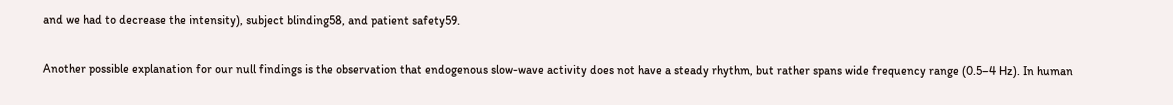and we had to decrease the intensity), subject blinding58, and patient safety59.

Another possible explanation for our null findings is the observation that endogenous slow-wave activity does not have a steady rhythm, but rather spans wide frequency range (0.5–4 Hz). In human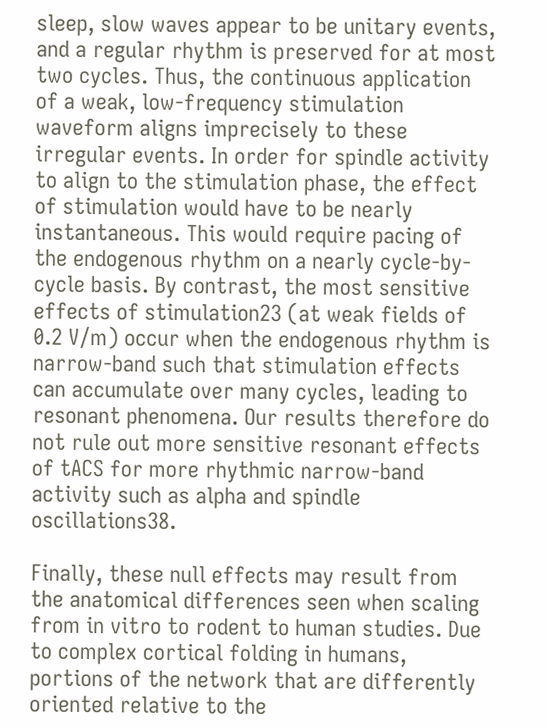sleep, slow waves appear to be unitary events, and a regular rhythm is preserved for at most two cycles. Thus, the continuous application of a weak, low-frequency stimulation waveform aligns imprecisely to these irregular events. In order for spindle activity to align to the stimulation phase, the effect of stimulation would have to be nearly instantaneous. This would require pacing of the endogenous rhythm on a nearly cycle-by-cycle basis. By contrast, the most sensitive effects of stimulation23 (at weak fields of 0.2 V/m) occur when the endogenous rhythm is narrow-band such that stimulation effects can accumulate over many cycles, leading to resonant phenomena. Our results therefore do not rule out more sensitive resonant effects of tACS for more rhythmic narrow-band activity such as alpha and spindle oscillations38.

Finally, these null effects may result from the anatomical differences seen when scaling from in vitro to rodent to human studies. Due to complex cortical folding in humans, portions of the network that are differently oriented relative to the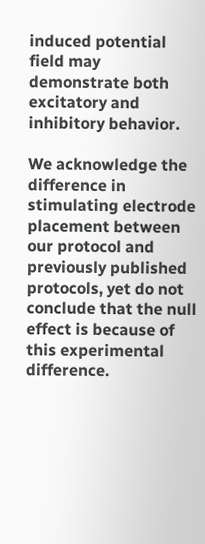induced potential field may demonstrate both excitatory and inhibitory behavior.

We acknowledge the difference in stimulating electrode placement between our protocol and previously published protocols, yet do not conclude that the null effect is because of this experimental difference.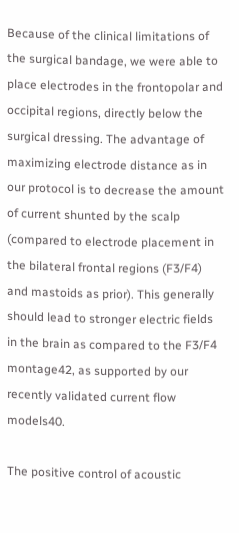Because of the clinical limitations of the surgical bandage, we were able to place electrodes in the frontopolar and occipital regions, directly below the surgical dressing. The advantage of maximizing electrode distance as in our protocol is to decrease the amount of current shunted by the scalp (compared to electrode placement in the bilateral frontal regions (F3/F4) and mastoids as prior). This generally should lead to stronger electric fields in the brain as compared to the F3/F4 montage42, as supported by our recently validated current flow models40.

The positive control of acoustic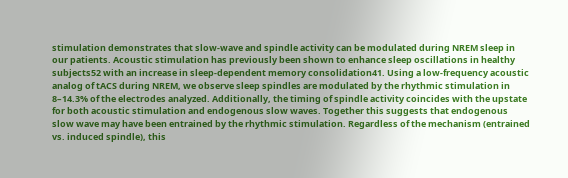stimulation demonstrates that slow-wave and spindle activity can be modulated during NREM sleep in our patients. Acoustic stimulation has previously been shown to enhance sleep oscillations in healthy subjects52 with an increase in sleep-dependent memory consolidation41. Using a low-frequency acoustic analog of tACS during NREM, we observe sleep spindles are modulated by the rhythmic stimulation in 8–14.3% of the electrodes analyzed. Additionally, the timing of spindle activity coincides with the upstate for both acoustic stimulation and endogenous slow waves. Together this suggests that endogenous slow wave may have been entrained by the rhythmic stimulation. Regardless of the mechanism (entrained vs. induced spindle), this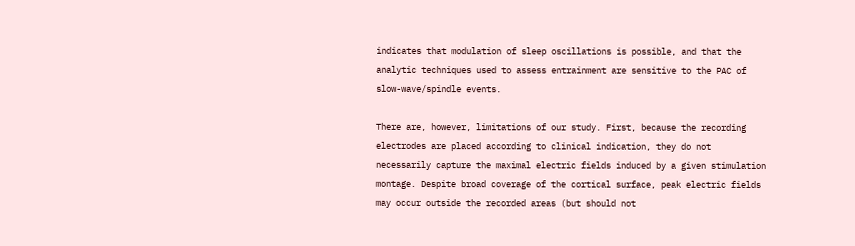indicates that modulation of sleep oscillations is possible, and that the analytic techniques used to assess entrainment are sensitive to the PAC of slow-wave/spindle events.

There are, however, limitations of our study. First, because the recording electrodes are placed according to clinical indication, they do not necessarily capture the maximal electric fields induced by a given stimulation montage. Despite broad coverage of the cortical surface, peak electric fields may occur outside the recorded areas (but should not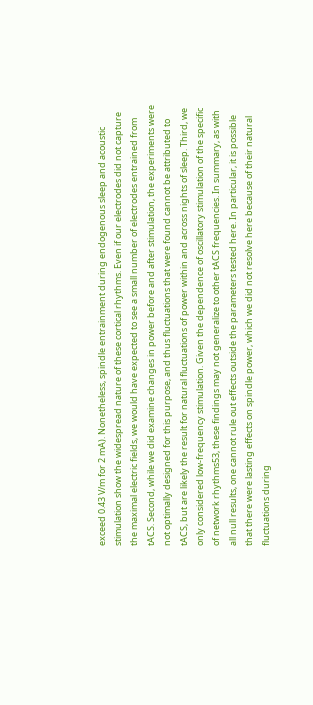exceed 0.43 V/m for 2 mA). Nonetheless, spindle entrainment during endogenous sleep and acoustic stimulation show the widespread nature of these cortical rhythms. Even if our electrodes did not capture the maximal electric fields, we would have expected to see a small number of electrodes entrained from tACS. Second, while we did examine changes in power before and after stimulation, the experiments were not optimally designed for this purpose, and thus fluctuations that were found cannot be attributed to tACS, but are likely the result for natural fluctuations of power within and across nights of sleep. Third, we only considered low-frequency stimulation. Given the dependence of oscillatory stimulation of the specific of network rhythms53, these findings may not generalize to other tACS frequencies. In summary, as with all null results, one cannot rule out effects outside the parameters tested here. In particular, it is possible that there were lasting effects on spindle power, which we did not resolve here because of their natural fluctuations during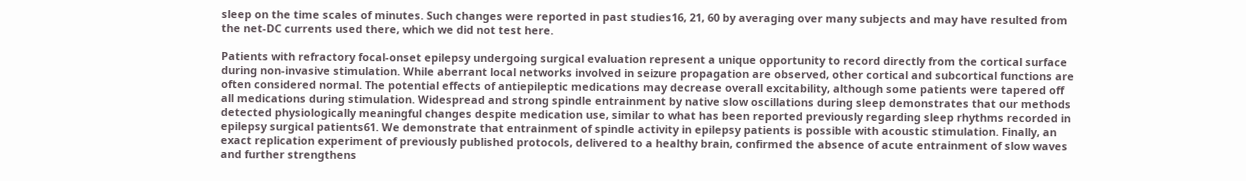sleep on the time scales of minutes. Such changes were reported in past studies16, 21, 60 by averaging over many subjects and may have resulted from the net-DC currents used there, which we did not test here.

Patients with refractory focal-onset epilepsy undergoing surgical evaluation represent a unique opportunity to record directly from the cortical surface during non-invasive stimulation. While aberrant local networks involved in seizure propagation are observed, other cortical and subcortical functions are often considered normal. The potential effects of antiepileptic medications may decrease overall excitability, although some patients were tapered off all medications during stimulation. Widespread and strong spindle entrainment by native slow oscillations during sleep demonstrates that our methods detected physiologically meaningful changes despite medication use, similar to what has been reported previously regarding sleep rhythms recorded in epilepsy surgical patients61. We demonstrate that entrainment of spindle activity in epilepsy patients is possible with acoustic stimulation. Finally, an exact replication experiment of previously published protocols, delivered to a healthy brain, confirmed the absence of acute entrainment of slow waves and further strengthens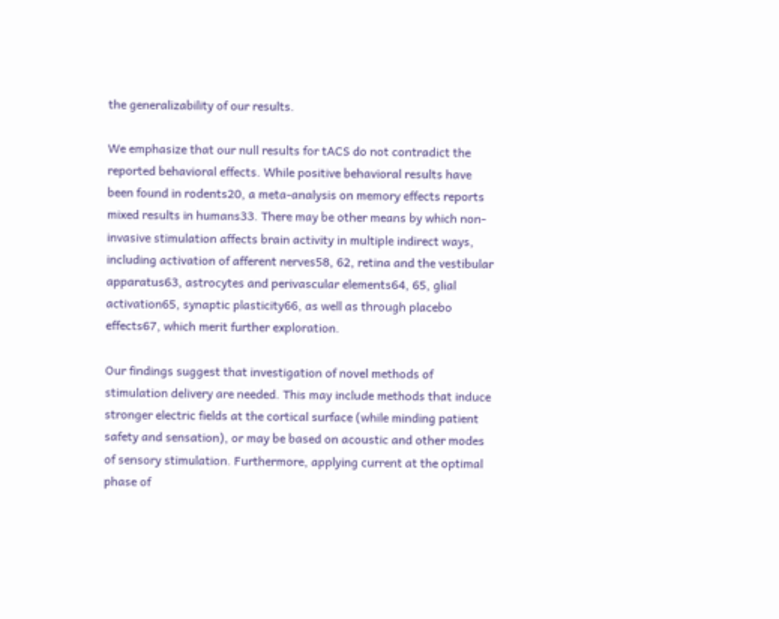the generalizability of our results.

We emphasize that our null results for tACS do not contradict the reported behavioral effects. While positive behavioral results have been found in rodents20, a meta-analysis on memory effects reports mixed results in humans33. There may be other means by which non-invasive stimulation affects brain activity in multiple indirect ways, including activation of afferent nerves58, 62, retina and the vestibular apparatus63, astrocytes and perivascular elements64, 65, glial activation65, synaptic plasticity66, as well as through placebo effects67, which merit further exploration.

Our findings suggest that investigation of novel methods of stimulation delivery are needed. This may include methods that induce stronger electric fields at the cortical surface (while minding patient safety and sensation), or may be based on acoustic and other modes of sensory stimulation. Furthermore, applying current at the optimal phase of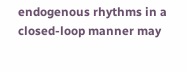endogenous rhythms in a closed-loop manner may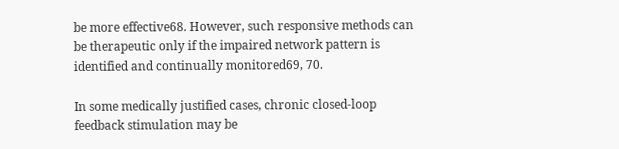be more effective68. However, such responsive methods can be therapeutic only if the impaired network pattern is identified and continually monitored69, 70.

In some medically justified cases, chronic closed-loop feedback stimulation may be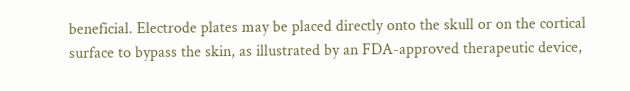beneficial. Electrode plates may be placed directly onto the skull or on the cortical surface to bypass the skin, as illustrated by an FDA-approved therapeutic device,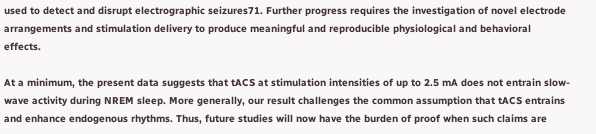used to detect and disrupt electrographic seizures71. Further progress requires the investigation of novel electrode arrangements and stimulation delivery to produce meaningful and reproducible physiological and behavioral effects.

At a minimum, the present data suggests that tACS at stimulation intensities of up to 2.5 mA does not entrain slow-wave activity during NREM sleep. More generally, our result challenges the common assumption that tACS entrains and enhance endogenous rhythms. Thus, future studies will now have the burden of proof when such claims are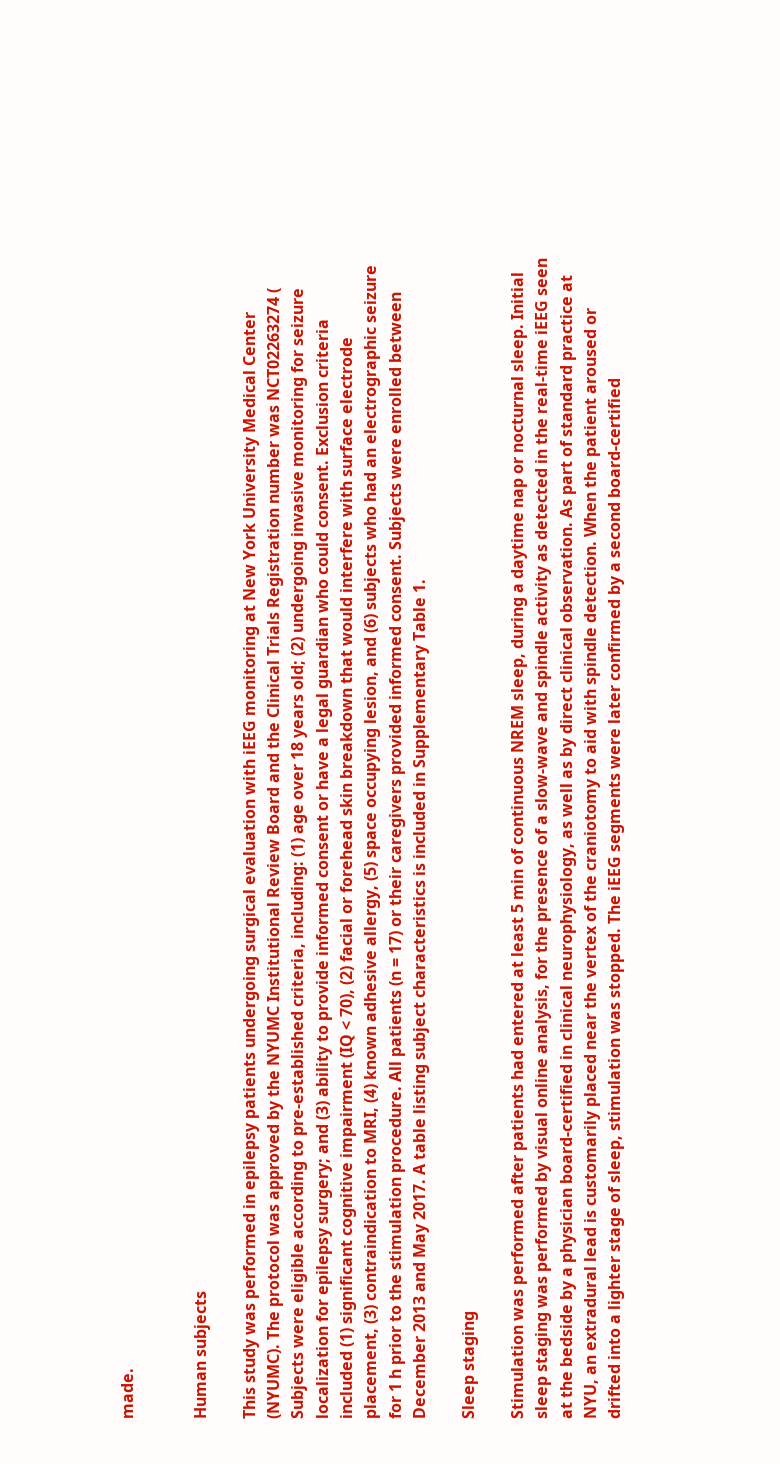made.


Human subjects

This study was performed in epilepsy patients undergoing surgical evaluation with iEEG monitoring at New York University Medical Center (NYUMC). The protocol was approved by the NYUMC Institutional Review Board and the Clinical Trials Registration number was NCT02263274 ( Subjects were eligible according to pre-established criteria, including: (1) age over 18 years old; (2) undergoing invasive monitoring for seizure localization for epilepsy surgery; and (3) ability to provide informed consent or have a legal guardian who could consent. Exclusion criteria included (1) significant cognitive impairment (IQ < 70), (2) facial or forehead skin breakdown that would interfere with surface electrode placement, (3) contraindication to MRI, (4) known adhesive allergy, (5) space occupying lesion, and (6) subjects who had an electrographic seizure for 1 h prior to the stimulation procedure. All patients (n = 17) or their caregivers provided informed consent. Subjects were enrolled between December 2013 and May 2017. A table listing subject characteristics is included in Supplementary Table 1.

Sleep staging

Stimulation was performed after patients had entered at least 5 min of continuous NREM sleep, during a daytime nap or nocturnal sleep. Initial sleep staging was performed by visual online analysis, for the presence of a slow-wave and spindle activity as detected in the real-time iEEG seen at the bedside by a physician board-certified in clinical neurophysiology, as well as by direct clinical observation. As part of standard practice at NYU, an extradural lead is customarily placed near the vertex of the craniotomy to aid with spindle detection. When the patient aroused or drifted into a lighter stage of sleep, stimulation was stopped. The iEEG segments were later confirmed by a second board-certified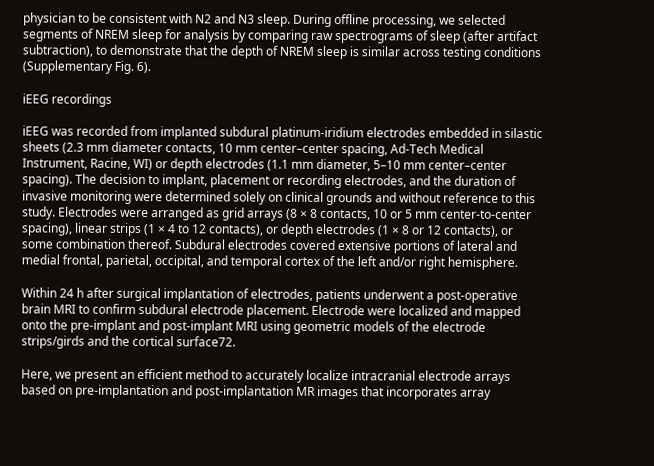physician to be consistent with N2 and N3 sleep. During offline processing, we selected segments of NREM sleep for analysis by comparing raw spectrograms of sleep (after artifact subtraction), to demonstrate that the depth of NREM sleep is similar across testing conditions (Supplementary Fig. 6).

iEEG recordings

iEEG was recorded from implanted subdural platinum-iridium electrodes embedded in silastic sheets (2.3 mm diameter contacts, 10 mm center–center spacing, Ad-Tech Medical Instrument, Racine, WI) or depth electrodes (1.1 mm diameter, 5–10 mm center–center spacing). The decision to implant, placement or recording electrodes, and the duration of invasive monitoring were determined solely on clinical grounds and without reference to this study. Electrodes were arranged as grid arrays (8 × 8 contacts, 10 or 5 mm center-to-center spacing), linear strips (1 × 4 to 12 contacts), or depth electrodes (1 × 8 or 12 contacts), or some combination thereof. Subdural electrodes covered extensive portions of lateral and medial frontal, parietal, occipital, and temporal cortex of the left and/or right hemisphere.

Within 24 h after surgical implantation of electrodes, patients underwent a post-operative brain MRI to confirm subdural electrode placement. Electrode were localized and mapped onto the pre-implant and post-implant MRI using geometric models of the electrode strips/girds and the cortical surface72.

Here, we present an efficient method to accurately localize intracranial electrode arrays based on pre-implantation and post-implantation MR images that incorporates array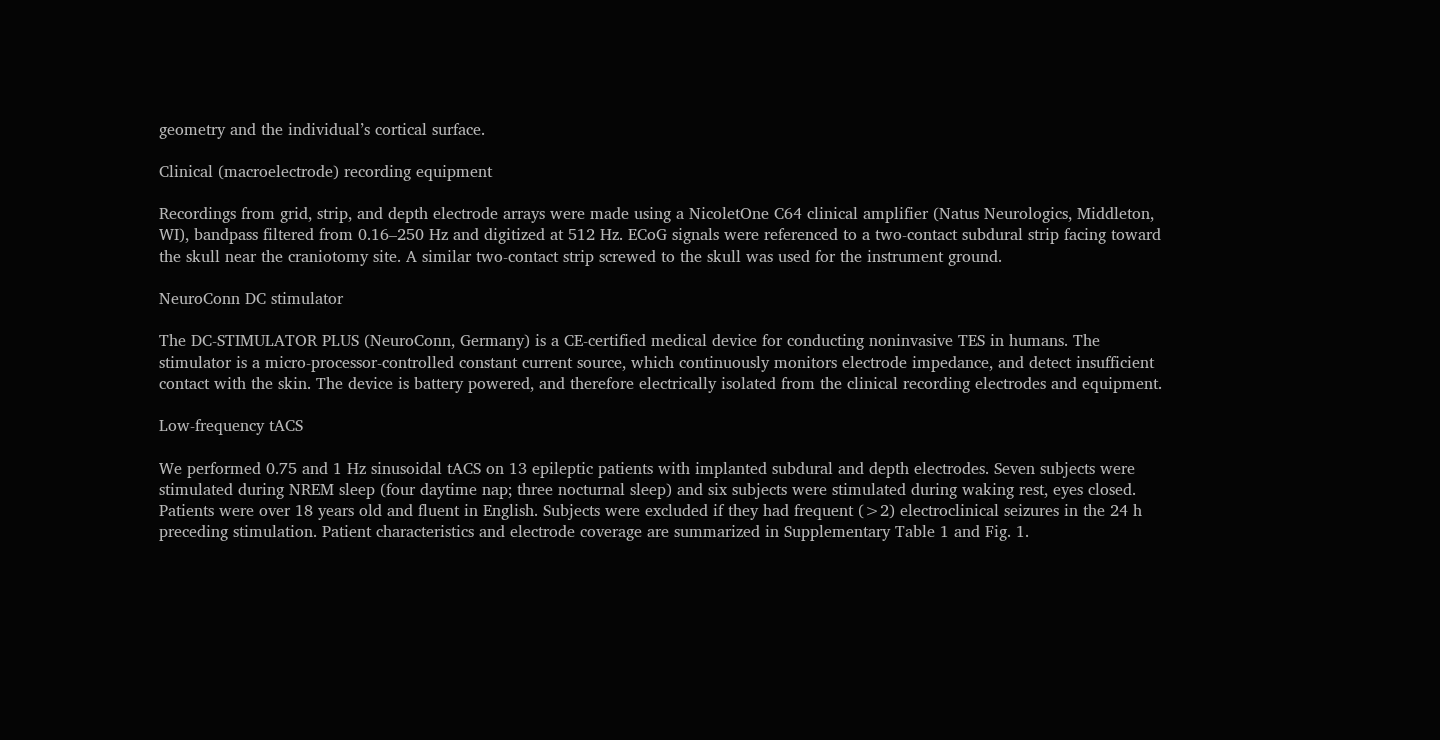geometry and the individual’s cortical surface.

Clinical (macroelectrode) recording equipment

Recordings from grid, strip, and depth electrode arrays were made using a NicoletOne C64 clinical amplifier (Natus Neurologics, Middleton, WI), bandpass filtered from 0.16–250 Hz and digitized at 512 Hz. ECoG signals were referenced to a two-contact subdural strip facing toward the skull near the craniotomy site. A similar two-contact strip screwed to the skull was used for the instrument ground.

NeuroConn DC stimulator

The DC-STIMULATOR PLUS (NeuroConn, Germany) is a CE-certified medical device for conducting noninvasive TES in humans. The stimulator is a micro-processor-controlled constant current source, which continuously monitors electrode impedance, and detect insufficient contact with the skin. The device is battery powered, and therefore electrically isolated from the clinical recording electrodes and equipment.

Low-frequency tACS

We performed 0.75 and 1 Hz sinusoidal tACS on 13 epileptic patients with implanted subdural and depth electrodes. Seven subjects were stimulated during NREM sleep (four daytime nap; three nocturnal sleep) and six subjects were stimulated during waking rest, eyes closed. Patients were over 18 years old and fluent in English. Subjects were excluded if they had frequent (>2) electroclinical seizures in the 24 h preceding stimulation. Patient characteristics and electrode coverage are summarized in Supplementary Table 1 and Fig. 1.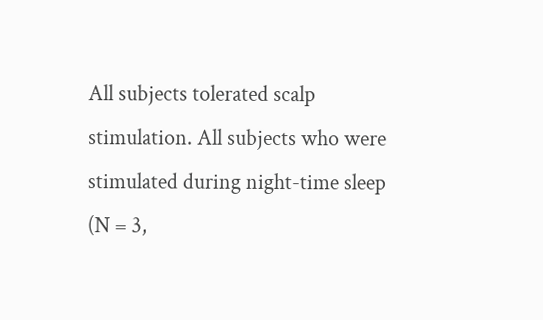All subjects tolerated scalp stimulation. All subjects who were stimulated during night-time sleep (N = 3,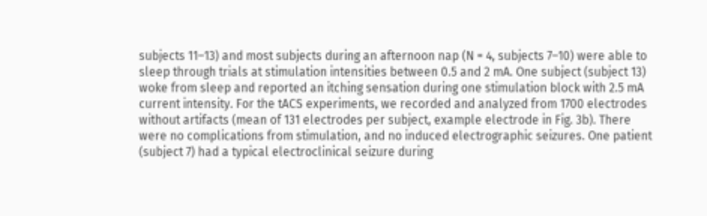subjects 11–13) and most subjects during an afternoon nap (N = 4, subjects 7–10) were able to sleep through trials at stimulation intensities between 0.5 and 2 mA. One subject (subject 13) woke from sleep and reported an itching sensation during one stimulation block with 2.5 mA current intensity. For the tACS experiments, we recorded and analyzed from 1700 electrodes without artifacts (mean of 131 electrodes per subject, example electrode in Fig. 3b). There were no complications from stimulation, and no induced electrographic seizures. One patient (subject 7) had a typical electroclinical seizure during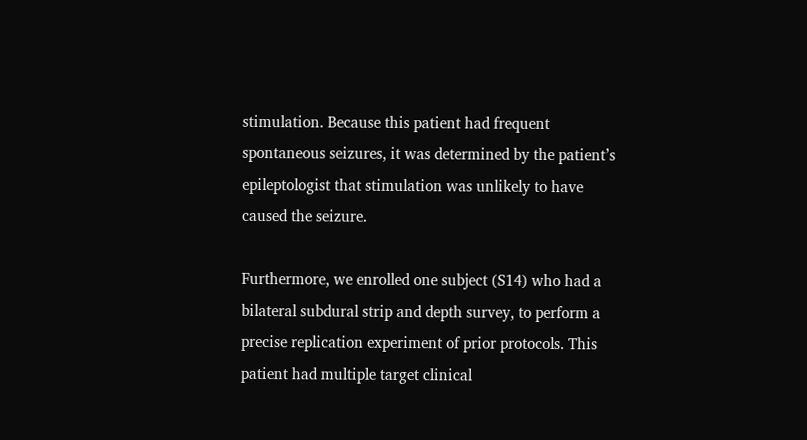stimulation. Because this patient had frequent spontaneous seizures, it was determined by the patient’s epileptologist that stimulation was unlikely to have caused the seizure.

Furthermore, we enrolled one subject (S14) who had a bilateral subdural strip and depth survey, to perform a precise replication experiment of prior protocols. This patient had multiple target clinical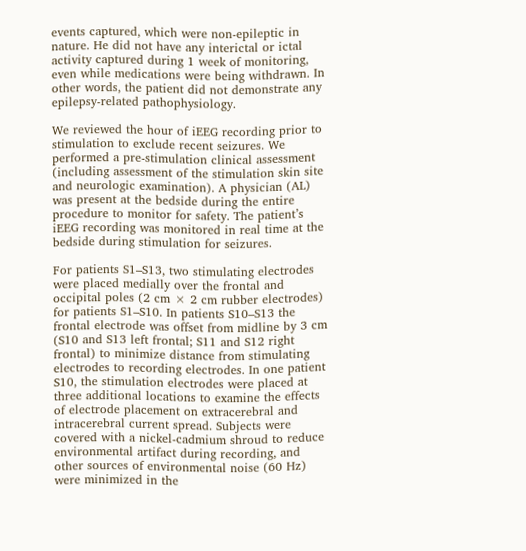events captured, which were non-epileptic in nature. He did not have any interictal or ictal activity captured during 1 week of monitoring, even while medications were being withdrawn. In other words, the patient did not demonstrate any epilepsy-related pathophysiology.

We reviewed the hour of iEEG recording prior to stimulation to exclude recent seizures. We performed a pre-stimulation clinical assessment (including assessment of the stimulation skin site and neurologic examination). A physician (AL) was present at the bedside during the entire procedure to monitor for safety. The patient’s iEEG recording was monitored in real time at the bedside during stimulation for seizures.

For patients S1–S13, two stimulating electrodes were placed medially over the frontal and occipital poles (2 cm × 2 cm rubber electrodes) for patients S1–S10. In patients S10–S13 the frontal electrode was offset from midline by 3 cm (S10 and S13 left frontal; S11 and S12 right frontal) to minimize distance from stimulating electrodes to recording electrodes. In one patient S10, the stimulation electrodes were placed at three additional locations to examine the effects of electrode placement on extracerebral and intracerebral current spread. Subjects were covered with a nickel-cadmium shroud to reduce environmental artifact during recording, and other sources of environmental noise (60 Hz) were minimized in the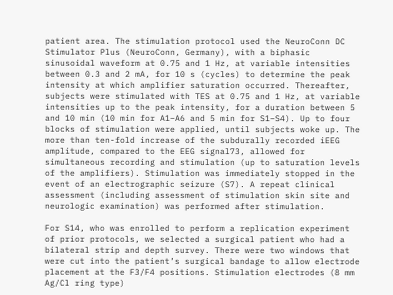patient area. The stimulation protocol used the NeuroConn DC Stimulator Plus (NeuroConn, Germany), with a biphasic sinusoidal waveform at 0.75 and 1 Hz, at variable intensities between 0.3 and 2 mA, for 10 s (cycles) to determine the peak intensity at which amplifier saturation occurred. Thereafter, subjects were stimulated with TES at 0.75 and 1 Hz, at variable intensities up to the peak intensity, for a duration between 5 and 10 min (10 min for A1–A6 and 5 min for S1–S4). Up to four blocks of stimulation were applied, until subjects woke up. The more than ten-fold increase of the subdurally recorded iEEG amplitude, compared to the EEG signal73, allowed for simultaneous recording and stimulation (up to saturation levels of the amplifiers). Stimulation was immediately stopped in the event of an electrographic seizure (S7). A repeat clinical assessment (including assessment of stimulation skin site and neurologic examination) was performed after stimulation.

For S14, who was enrolled to perform a replication experiment of prior protocols, we selected a surgical patient who had a bilateral strip and depth survey. There were two windows that were cut into the patient’s surgical bandage to allow electrode placement at the F3/F4 positions. Stimulation electrodes (8 mm Ag/Cl ring type)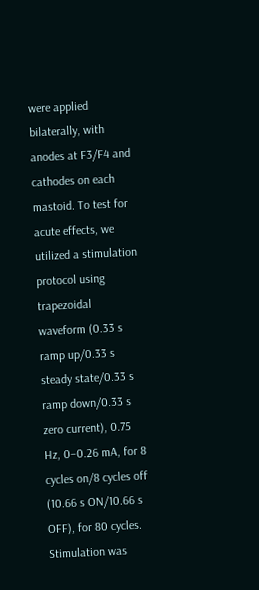were applied bilaterally, with anodes at F3/F4 and cathodes on each mastoid. To test for acute effects, we utilized a stimulation protocol using trapezoidal waveform (0.33 s ramp up/0.33 s steady state/0.33 s ramp down/0.33 s zero current), 0.75 Hz, 0–0.26 mA, for 8 cycles on/8 cycles off (10.66 s ON/10.66 s OFF), for 80 cycles. Stimulation was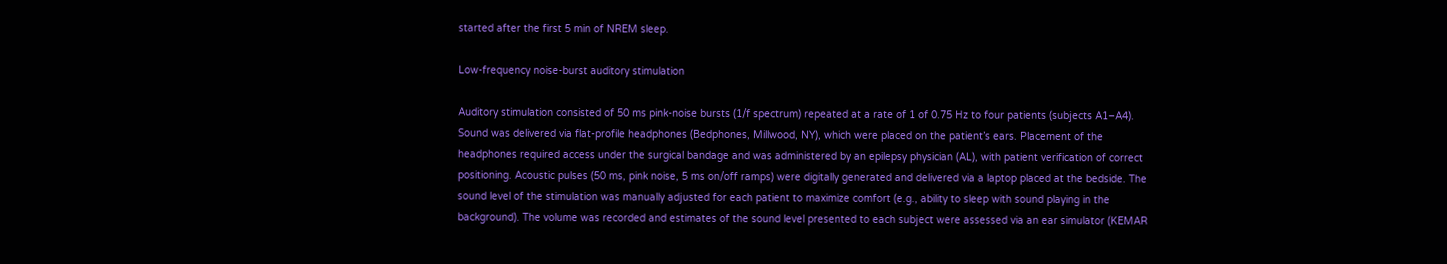started after the first 5 min of NREM sleep.

Low-frequency noise-burst auditory stimulation

Auditory stimulation consisted of 50 ms pink-noise bursts (1/f spectrum) repeated at a rate of 1 of 0.75 Hz to four patients (subjects A1–A4). Sound was delivered via flat-profile headphones (Bedphones, Millwood, NY), which were placed on the patient’s ears. Placement of the headphones required access under the surgical bandage and was administered by an epilepsy physician (AL), with patient verification of correct positioning. Acoustic pulses (50 ms, pink noise, 5 ms on/off ramps) were digitally generated and delivered via a laptop placed at the bedside. The sound level of the stimulation was manually adjusted for each patient to maximize comfort (e.g., ability to sleep with sound playing in the background). The volume was recorded and estimates of the sound level presented to each subject were assessed via an ear simulator (KEMAR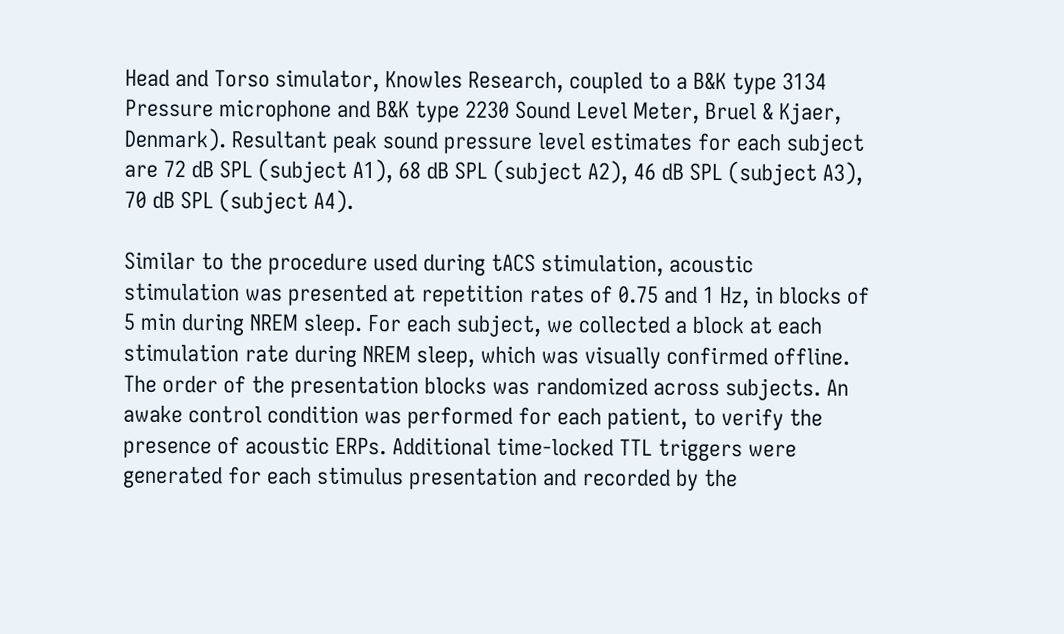Head and Torso simulator, Knowles Research, coupled to a B&K type 3134 Pressure microphone and B&K type 2230 Sound Level Meter, Bruel & Kjaer, Denmark). Resultant peak sound pressure level estimates for each subject are 72 dB SPL (subject A1), 68 dB SPL (subject A2), 46 dB SPL (subject A3), 70 dB SPL (subject A4).

Similar to the procedure used during tACS stimulation, acoustic stimulation was presented at repetition rates of 0.75 and 1 Hz, in blocks of 5 min during NREM sleep. For each subject, we collected a block at each stimulation rate during NREM sleep, which was visually confirmed offline. The order of the presentation blocks was randomized across subjects. An awake control condition was performed for each patient, to verify the presence of acoustic ERPs. Additional time-locked TTL triggers were generated for each stimulus presentation and recorded by the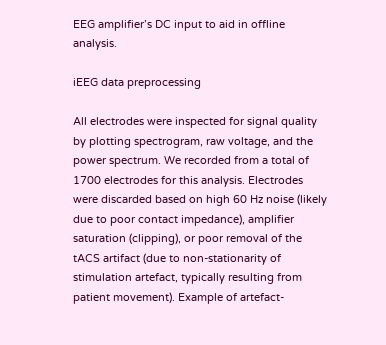EEG amplifier’s DC input to aid in offline analysis.

iEEG data preprocessing

All electrodes were inspected for signal quality by plotting spectrogram, raw voltage, and the power spectrum. We recorded from a total of 1700 electrodes for this analysis. Electrodes were discarded based on high 60 Hz noise (likely due to poor contact impedance), amplifier saturation (clipping), or poor removal of the tACS artifact (due to non-stationarity of stimulation artefact, typically resulting from patient movement). Example of artefact-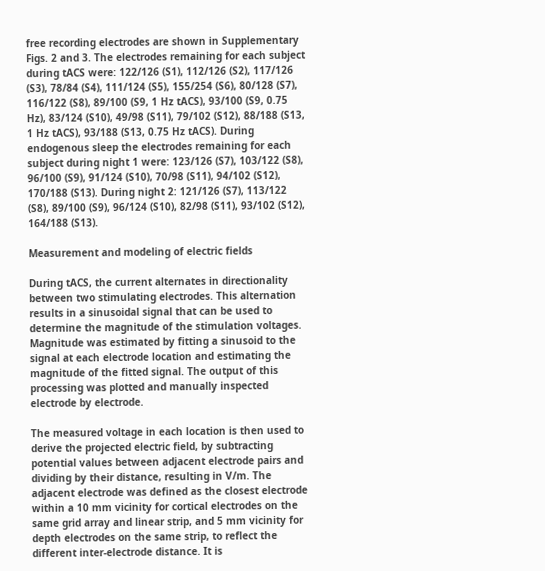free recording electrodes are shown in Supplementary Figs. 2 and 3. The electrodes remaining for each subject during tACS were: 122/126 (S1), 112/126 (S2), 117/126 (S3), 78/84 (S4), 111/124 (S5), 155/254 (S6), 80/128 (S7), 116/122 (S8), 89/100 (S9, 1 Hz tACS), 93/100 (S9, 0.75 Hz), 83/124 (S10), 49/98 (S11), 79/102 (S12), 88/188 (S13, 1 Hz tACS), 93/188 (S13, 0.75 Hz tACS). During endogenous sleep the electrodes remaining for each subject during night 1 were: 123/126 (S7), 103/122 (S8), 96/100 (S9), 91/124 (S10), 70/98 (S11), 94/102 (S12), 170/188 (S13). During night 2: 121/126 (S7), 113/122 (S8), 89/100 (S9), 96/124 (S10), 82/98 (S11), 93/102 (S12), 164/188 (S13).

Measurement and modeling of electric fields

During tACS, the current alternates in directionality between two stimulating electrodes. This alternation results in a sinusoidal signal that can be used to determine the magnitude of the stimulation voltages. Magnitude was estimated by fitting a sinusoid to the signal at each electrode location and estimating the magnitude of the fitted signal. The output of this processing was plotted and manually inspected electrode by electrode.

The measured voltage in each location is then used to derive the projected electric field, by subtracting potential values between adjacent electrode pairs and dividing by their distance, resulting in V/m. The adjacent electrode was defined as the closest electrode within a 10 mm vicinity for cortical electrodes on the same grid array and linear strip, and 5 mm vicinity for depth electrodes on the same strip, to reflect the different inter-electrode distance. It is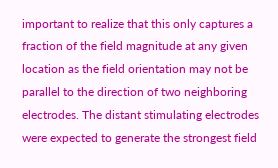important to realize that this only captures a fraction of the field magnitude at any given location as the field orientation may not be parallel to the direction of two neighboring electrodes. The distant stimulating electrodes were expected to generate the strongest field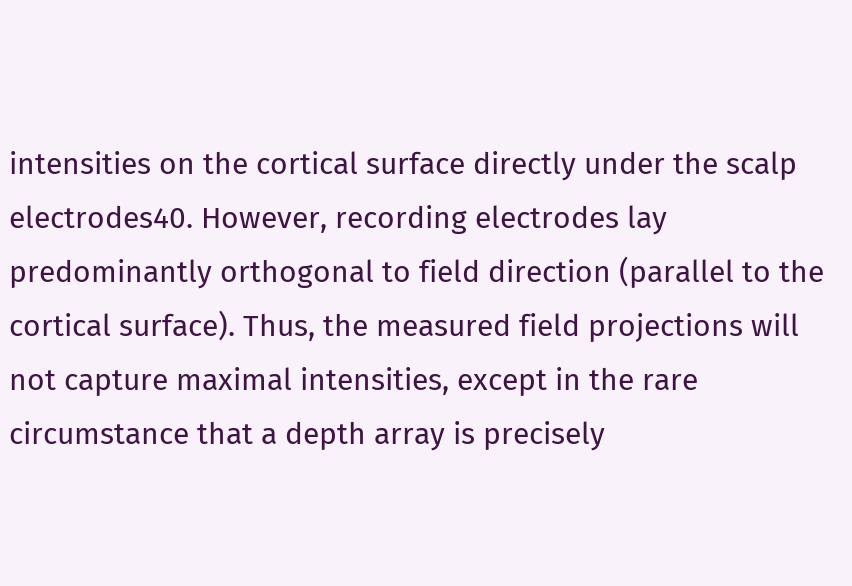intensities on the cortical surface directly under the scalp electrodes40. However, recording electrodes lay predominantly orthogonal to field direction (parallel to the cortical surface). Thus, the measured field projections will not capture maximal intensities, except in the rare circumstance that a depth array is precisely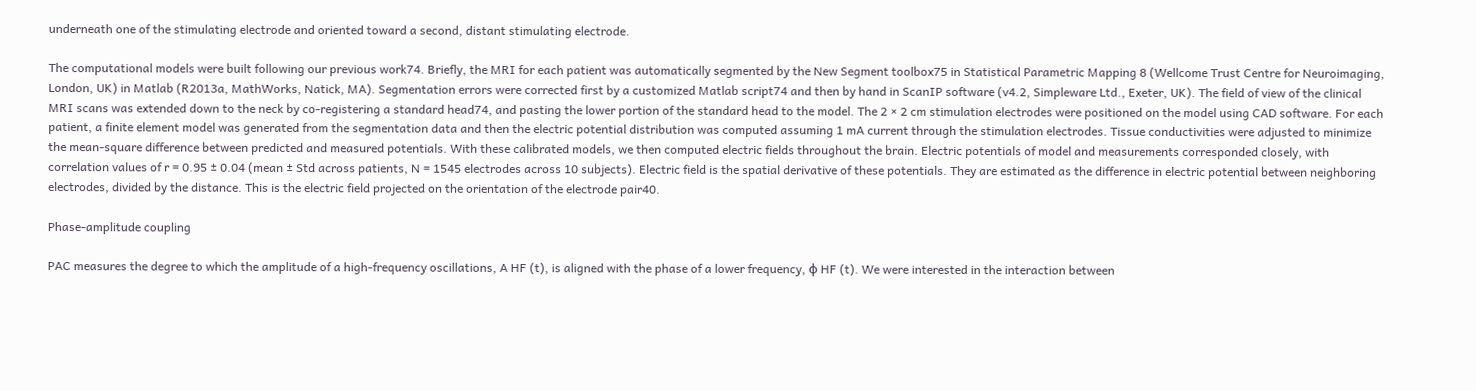underneath one of the stimulating electrode and oriented toward a second, distant stimulating electrode.

The computational models were built following our previous work74. Briefly, the MRI for each patient was automatically segmented by the New Segment toolbox75 in Statistical Parametric Mapping 8 (Wellcome Trust Centre for Neuroimaging, London, UK) in Matlab (R2013a, MathWorks, Natick, MA). Segmentation errors were corrected first by a customized Matlab script74 and then by hand in ScanIP software (v4.2, Simpleware Ltd., Exeter, UK). The field of view of the clinical MRI scans was extended down to the neck by co-registering a standard head74, and pasting the lower portion of the standard head to the model. The 2 × 2 cm stimulation electrodes were positioned on the model using CAD software. For each patient, a finite element model was generated from the segmentation data and then the electric potential distribution was computed assuming 1 mA current through the stimulation electrodes. Tissue conductivities were adjusted to minimize the mean-square difference between predicted and measured potentials. With these calibrated models, we then computed electric fields throughout the brain. Electric potentials of model and measurements corresponded closely, with correlation values of r = 0.95 ± 0.04 (mean ± Std across patients, N = 1545 electrodes across 10 subjects). Electric field is the spatial derivative of these potentials. They are estimated as the difference in electric potential between neighboring electrodes, divided by the distance. This is the electric field projected on the orientation of the electrode pair40.

Phase-amplitude coupling

PAC measures the degree to which the amplitude of a high-frequency oscillations, A HF (t), is aligned with the phase of a lower frequency, ϕ HF (t). We were interested in the interaction between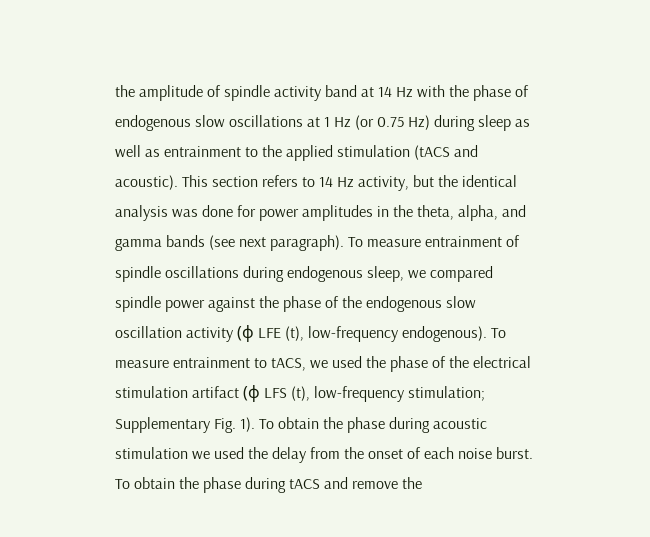the amplitude of spindle activity band at 14 Hz with the phase of endogenous slow oscillations at 1 Hz (or 0.75 Hz) during sleep as well as entrainment to the applied stimulation (tACS and acoustic). This section refers to 14 Hz activity, but the identical analysis was done for power amplitudes in the theta, alpha, and gamma bands (see next paragraph). To measure entrainment of spindle oscillations during endogenous sleep, we compared spindle power against the phase of the endogenous slow oscillation activity (ϕ LFE (t), low-frequency endogenous). To measure entrainment to tACS, we used the phase of the electrical stimulation artifact (ϕ LFS (t), low-frequency stimulation; Supplementary Fig. 1). To obtain the phase during acoustic stimulation we used the delay from the onset of each noise burst. To obtain the phase during tACS and remove the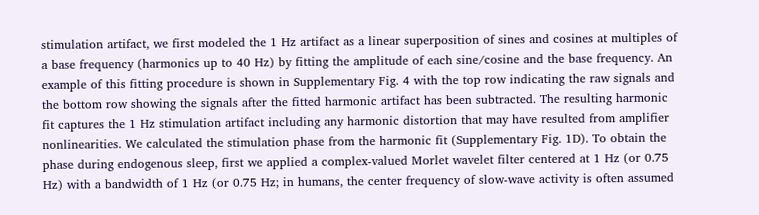stimulation artifact, we first modeled the 1 Hz artifact as a linear superposition of sines and cosines at multiples of a base frequency (harmonics up to 40 Hz) by fitting the amplitude of each sine/cosine and the base frequency. An example of this fitting procedure is shown in Supplementary Fig. 4 with the top row indicating the raw signals and the bottom row showing the signals after the fitted harmonic artifact has been subtracted. The resulting harmonic fit captures the 1 Hz stimulation artifact including any harmonic distortion that may have resulted from amplifier nonlinearities. We calculated the stimulation phase from the harmonic fit (Supplementary Fig. 1D). To obtain the phase during endogenous sleep, first we applied a complex-valued Morlet wavelet filter centered at 1 Hz (or 0.75 Hz) with a bandwidth of 1 Hz (or 0.75 Hz; in humans, the center frequency of slow-wave activity is often assumed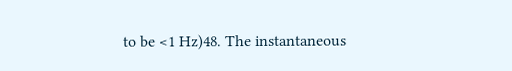to be <1 Hz)48. The instantaneous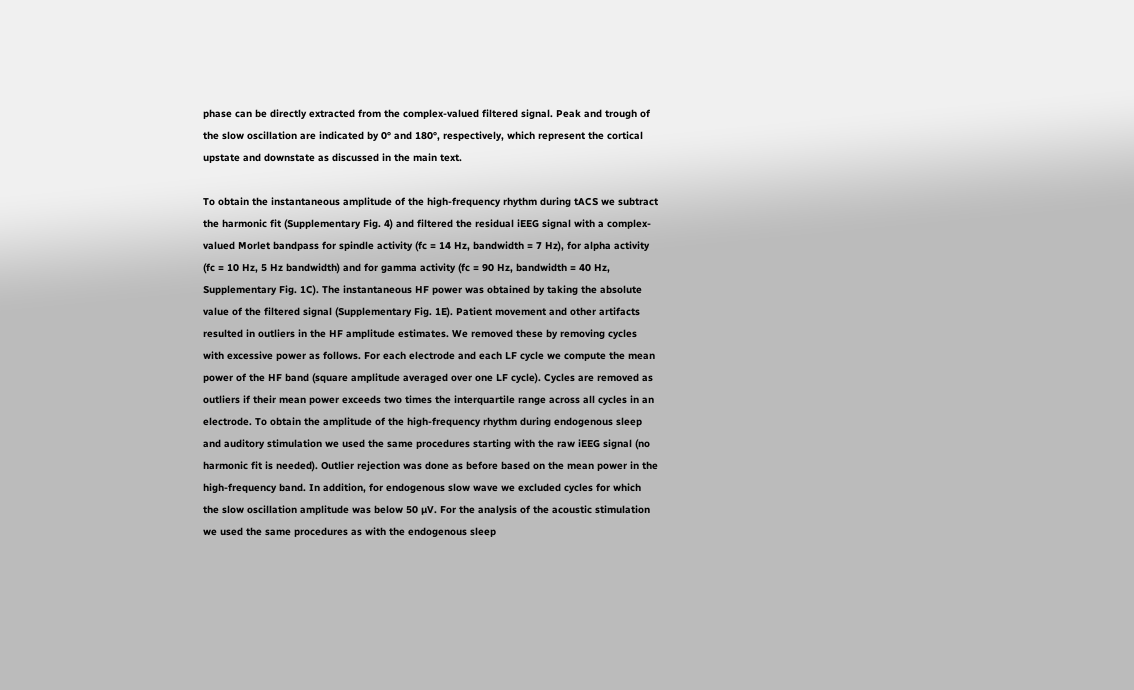phase can be directly extracted from the complex-valued filtered signal. Peak and trough of the slow oscillation are indicated by 0° and 180°, respectively, which represent the cortical upstate and downstate as discussed in the main text.

To obtain the instantaneous amplitude of the high-frequency rhythm during tACS we subtract the harmonic fit (Supplementary Fig. 4) and filtered the residual iEEG signal with a complex-valued Morlet bandpass for spindle activity (fc = 14 Hz, bandwidth = 7 Hz), for alpha activity (fc = 10 Hz, 5 Hz bandwidth) and for gamma activity (fc = 90 Hz, bandwidth = 40 Hz, Supplementary Fig. 1C). The instantaneous HF power was obtained by taking the absolute value of the filtered signal (Supplementary Fig. 1E). Patient movement and other artifacts resulted in outliers in the HF amplitude estimates. We removed these by removing cycles with excessive power as follows. For each electrode and each LF cycle we compute the mean power of the HF band (square amplitude averaged over one LF cycle). Cycles are removed as outliers if their mean power exceeds two times the interquartile range across all cycles in an electrode. To obtain the amplitude of the high-frequency rhythm during endogenous sleep and auditory stimulation we used the same procedures starting with the raw iEEG signal (no harmonic fit is needed). Outlier rejection was done as before based on the mean power in the high-frequency band. In addition, for endogenous slow wave we excluded cycles for which the slow oscillation amplitude was below 50 µV. For the analysis of the acoustic stimulation we used the same procedures as with the endogenous sleep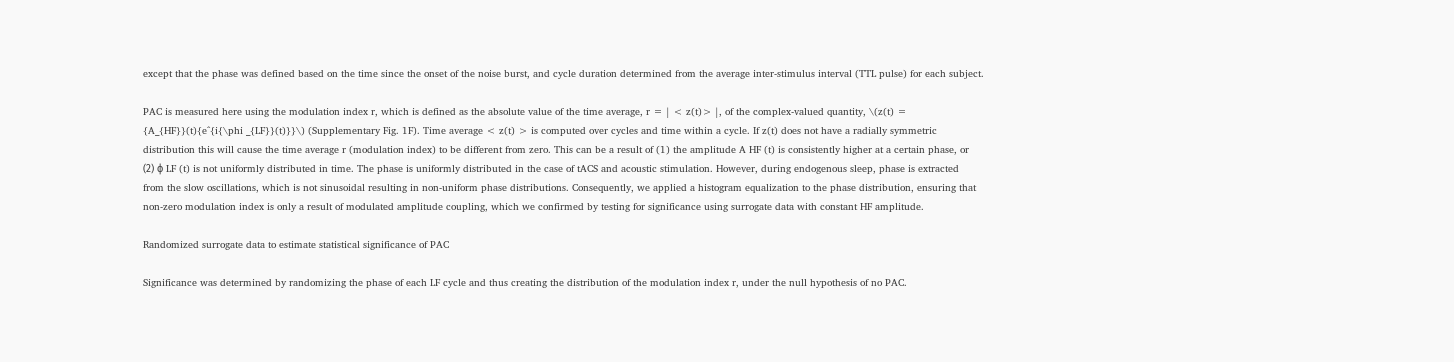except that the phase was defined based on the time since the onset of the noise burst, and cycle duration determined from the average inter-stimulus interval (TTL pulse) for each subject.

PAC is measured here using the modulation index r, which is defined as the absolute value of the time average, r = | < z(t)> |, of the complex-valued quantity, \(z(t) = {A_{HF}}(t){e^{i{\phi _{LF}}(t)}}\) (Supplementary Fig. 1F). Time average < z(t) > is computed over cycles and time within a cycle. If z(t) does not have a radially symmetric distribution this will cause the time average r (modulation index) to be different from zero. This can be a result of (1) the amplitude A HF (t) is consistently higher at a certain phase, or (2) ϕ LF (t) is not uniformly distributed in time. The phase is uniformly distributed in the case of tACS and acoustic stimulation. However, during endogenous sleep, phase is extracted from the slow oscillations, which is not sinusoidal resulting in non-uniform phase distributions. Consequently, we applied a histogram equalization to the phase distribution, ensuring that non-zero modulation index is only a result of modulated amplitude coupling, which we confirmed by testing for significance using surrogate data with constant HF amplitude.

Randomized surrogate data to estimate statistical significance of PAC

Significance was determined by randomizing the phase of each LF cycle and thus creating the distribution of the modulation index r, under the null hypothesis of no PAC.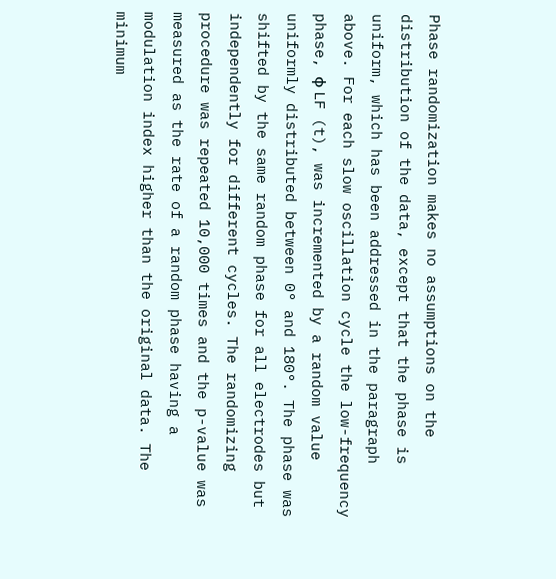Phase randomization makes no assumptions on the distribution of the data, except that the phase is uniform, which has been addressed in the paragraph above. For each slow oscillation cycle the low-frequency phase, ϕ LF (t), was incremented by a random value uniformly distributed between 0° and 180°. The phase was shifted by the same random phase for all electrodes but independently for different cycles. The randomizing procedure was repeated 10,000 times and the p-value was measured as the rate of a random phase having a modulation index higher than the original data. The minimum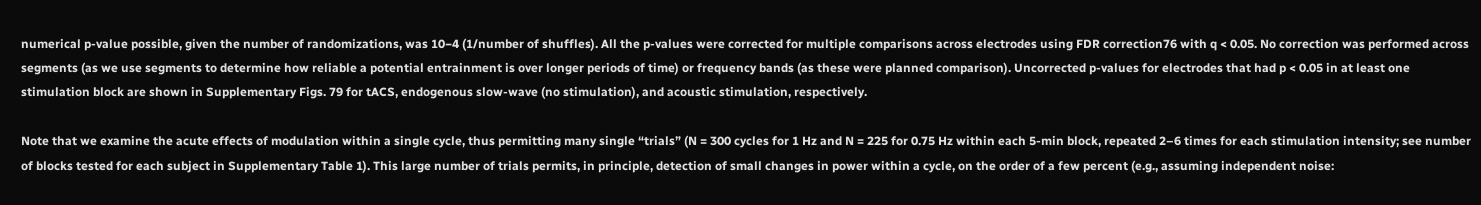numerical p-value possible, given the number of randomizations, was 10−4 (1/number of shuffles). All the p-values were corrected for multiple comparisons across electrodes using FDR correction76 with q < 0.05. No correction was performed across segments (as we use segments to determine how reliable a potential entrainment is over longer periods of time) or frequency bands (as these were planned comparison). Uncorrected p-values for electrodes that had p < 0.05 in at least one stimulation block are shown in Supplementary Figs. 79 for tACS, endogenous slow-wave (no stimulation), and acoustic stimulation, respectively.

Note that we examine the acute effects of modulation within a single cycle, thus permitting many single “trials” (N = 300 cycles for 1 Hz and N = 225 for 0.75 Hz within each 5-min block, repeated 2–6 times for each stimulation intensity; see number of blocks tested for each subject in Supplementary Table 1). This large number of trials permits, in principle, detection of small changes in power within a cycle, on the order of a few percent (e.g., assuming independent noise: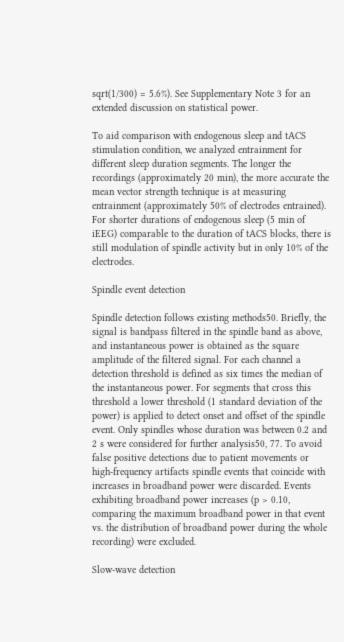sqrt(1/300) = 5.6%). See Supplementary Note 3 for an extended discussion on statistical power.

To aid comparison with endogenous sleep and tACS stimulation condition, we analyzed entrainment for different sleep duration segments. The longer the recordings (approximately 20 min), the more accurate the mean vector strength technique is at measuring entrainment (approximately 50% of electrodes entrained). For shorter durations of endogenous sleep (5 min of iEEG) comparable to the duration of tACS blocks, there is still modulation of spindle activity but in only 10% of the electrodes.

Spindle event detection

Spindle detection follows existing methods50. Briefly, the signal is bandpass filtered in the spindle band as above, and instantaneous power is obtained as the square amplitude of the filtered signal. For each channel a detection threshold is defined as six times the median of the instantaneous power. For segments that cross this threshold a lower threshold (1 standard deviation of the power) is applied to detect onset and offset of the spindle event. Only spindles whose duration was between 0.2 and 2 s were considered for further analysis50, 77. To avoid false positive detections due to patient movements or high-frequency artifacts spindle events that coincide with increases in broadband power were discarded. Events exhibiting broadband power increases (p > 0.10, comparing the maximum broadband power in that event vs. the distribution of broadband power during the whole recording) were excluded.

Slow-wave detection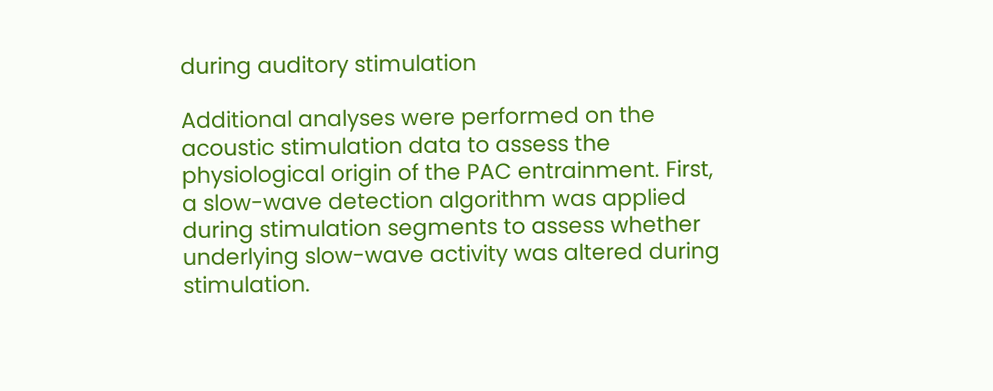during auditory stimulation

Additional analyses were performed on the acoustic stimulation data to assess the physiological origin of the PAC entrainment. First, a slow-wave detection algorithm was applied during stimulation segments to assess whether underlying slow-wave activity was altered during stimulation.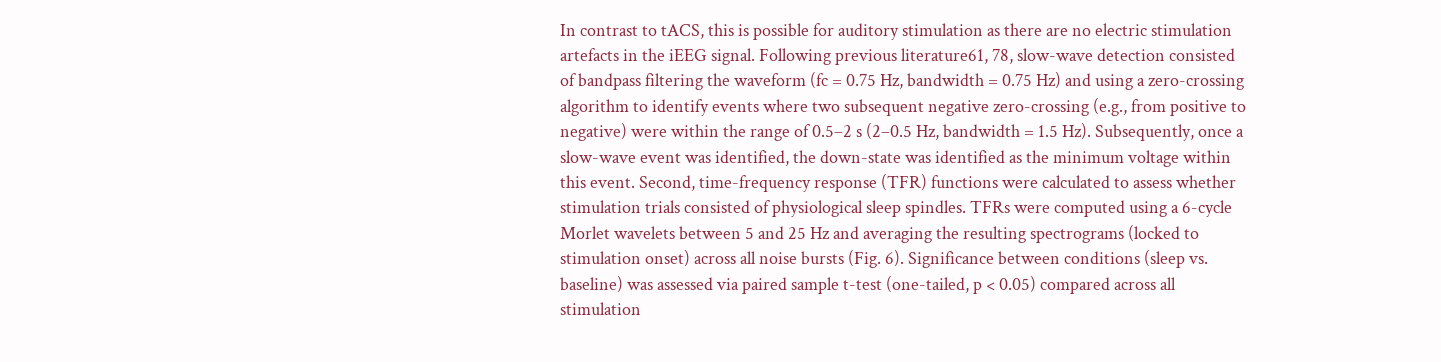In contrast to tACS, this is possible for auditory stimulation as there are no electric stimulation artefacts in the iEEG signal. Following previous literature61, 78, slow-wave detection consisted of bandpass filtering the waveform (fc = 0.75 Hz, bandwidth = 0.75 Hz) and using a zero-crossing algorithm to identify events where two subsequent negative zero-crossing (e.g., from positive to negative) were within the range of 0.5–2 s (2–0.5 Hz, bandwidth = 1.5 Hz). Subsequently, once a slow-wave event was identified, the down-state was identified as the minimum voltage within this event. Second, time-frequency response (TFR) functions were calculated to assess whether stimulation trials consisted of physiological sleep spindles. TFRs were computed using a 6-cycle Morlet wavelets between 5 and 25 Hz and averaging the resulting spectrograms (locked to stimulation onset) across all noise bursts (Fig. 6). Significance between conditions (sleep vs. baseline) was assessed via paired sample t-test (one-tailed, p < 0.05) compared across all stimulation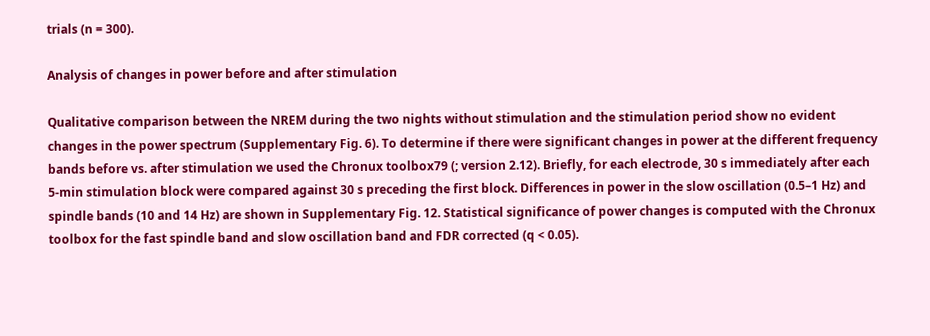trials (n = 300).

Analysis of changes in power before and after stimulation

Qualitative comparison between the NREM during the two nights without stimulation and the stimulation period show no evident changes in the power spectrum (Supplementary Fig. 6). To determine if there were significant changes in power at the different frequency bands before vs. after stimulation we used the Chronux toolbox79 (; version 2.12). Briefly, for each electrode, 30 s immediately after each 5-min stimulation block were compared against 30 s preceding the first block. Differences in power in the slow oscillation (0.5–1 Hz) and spindle bands (10 and 14 Hz) are shown in Supplementary Fig. 12. Statistical significance of power changes is computed with the Chronux toolbox for the fast spindle band and slow oscillation band and FDR corrected (q < 0.05).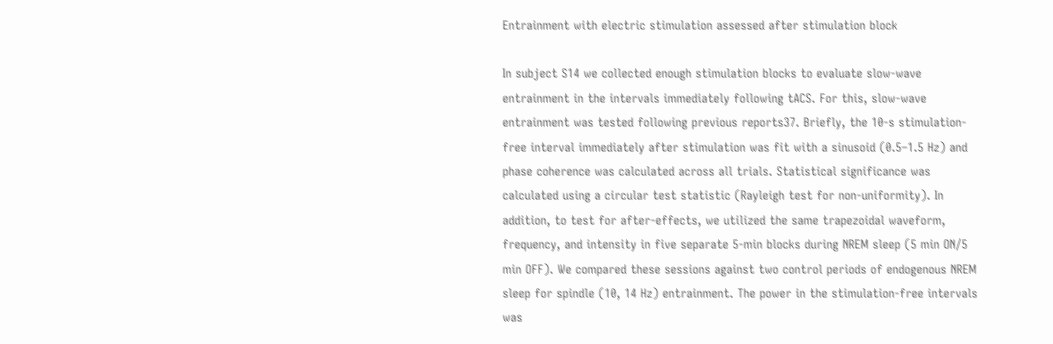Entrainment with electric stimulation assessed after stimulation block

In subject S14 we collected enough stimulation blocks to evaluate slow-wave entrainment in the intervals immediately following tACS. For this, slow-wave entrainment was tested following previous reports37. Briefly, the 10-s stimulation-free interval immediately after stimulation was fit with a sinusoid (0.5–1.5 Hz) and phase coherence was calculated across all trials. Statistical significance was calculated using a circular test statistic (Rayleigh test for non-uniformity). In addition, to test for after-effects, we utilized the same trapezoidal waveform, frequency, and intensity in five separate 5-min blocks during NREM sleep (5 min ON/5 min OFF). We compared these sessions against two control periods of endogenous NREM sleep for spindle (10, 14 Hz) entrainment. The power in the stimulation-free intervals was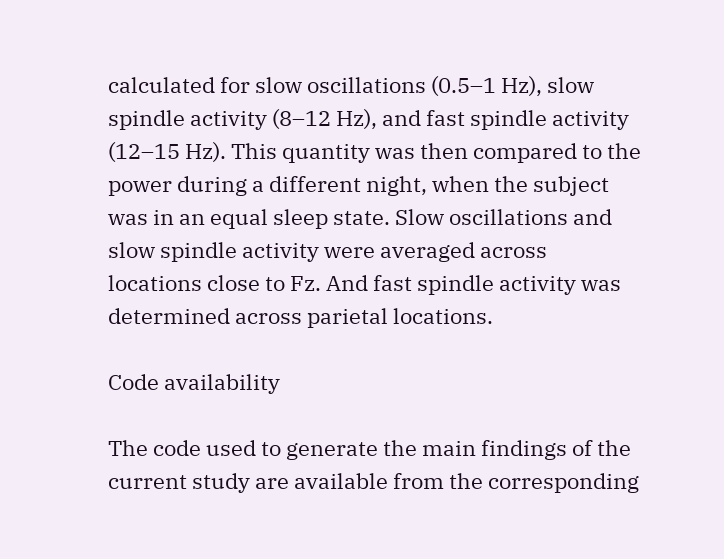calculated for slow oscillations (0.5–1 Hz), slow spindle activity (8–12 Hz), and fast spindle activity (12–15 Hz). This quantity was then compared to the power during a different night, when the subject was in an equal sleep state. Slow oscillations and slow spindle activity were averaged across locations close to Fz. And fast spindle activity was determined across parietal locations.

Code availability

The code used to generate the main findings of the current study are available from the corresponding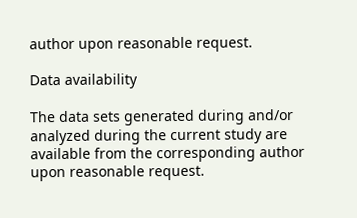author upon reasonable request.

Data availability

The data sets generated during and/or analyzed during the current study are available from the corresponding author upon reasonable request.